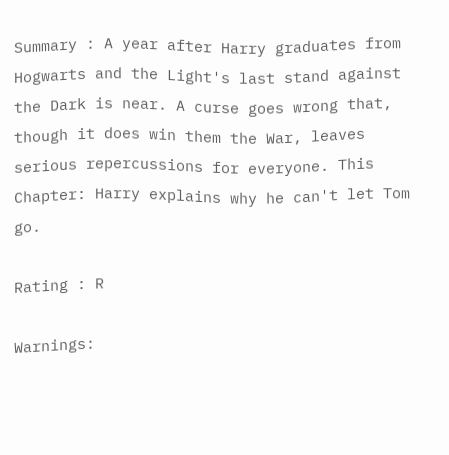Summary : A year after Harry graduates from Hogwarts and the Light's last stand against the Dark is near. A curse goes wrong that, though it does win them the War, leaves serious repercussions for everyone. This Chapter: Harry explains why he can't let Tom go.

Rating : R

Warnings: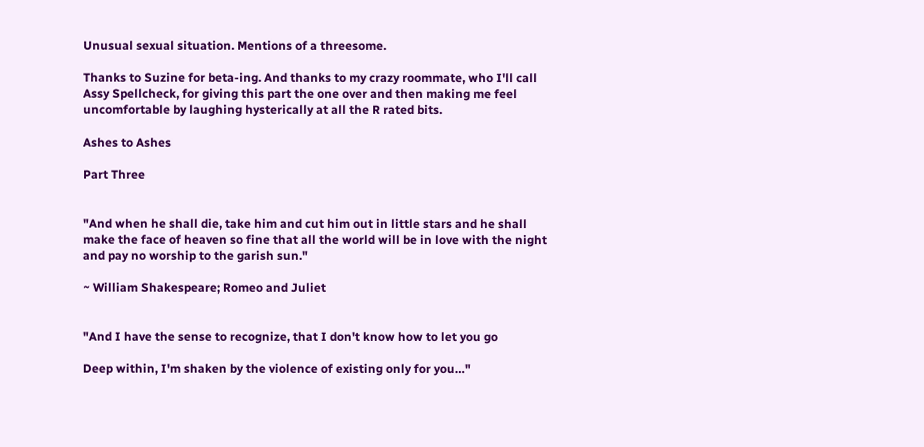Unusual sexual situation. Mentions of a threesome.

Thanks to Suzine for beta-ing. And thanks to my crazy roommate, who I'll call Assy Spellcheck, for giving this part the one over and then making me feel uncomfortable by laughing hysterically at all the R rated bits.

Ashes to Ashes

Part Three


"And when he shall die, take him and cut him out in little stars and he shall make the face of heaven so fine that all the world will be in love with the night and pay no worship to the garish sun."

~ William Shakespeare; Romeo and Juliet


"And I have the sense to recognize, that I don't know how to let you go

Deep within, I'm shaken by the violence of existing only for you…"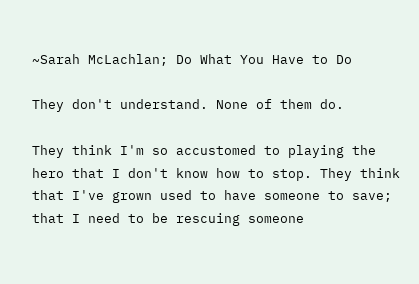~Sarah McLachlan; Do What You Have to Do

They don't understand. None of them do.

They think I'm so accustomed to playing the hero that I don't know how to stop. They think that I've grown used to have someone to save; that I need to be rescuing someone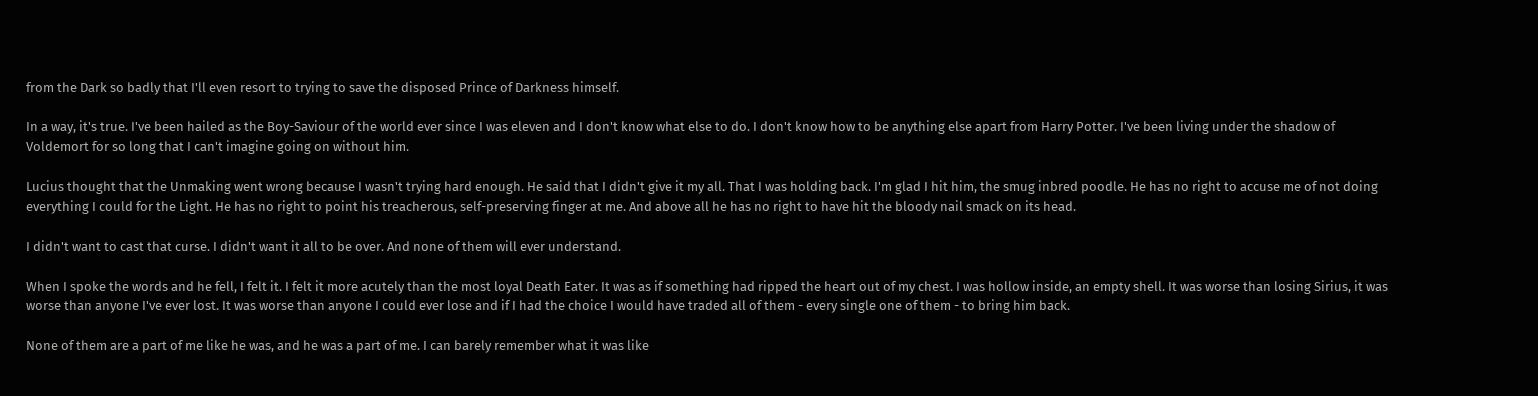from the Dark so badly that I'll even resort to trying to save the disposed Prince of Darkness himself.

In a way, it's true. I've been hailed as the Boy-Saviour of the world ever since I was eleven and I don't know what else to do. I don't know how to be anything else apart from Harry Potter. I've been living under the shadow of Voldemort for so long that I can't imagine going on without him.

Lucius thought that the Unmaking went wrong because I wasn't trying hard enough. He said that I didn't give it my all. That I was holding back. I'm glad I hit him, the smug inbred poodle. He has no right to accuse me of not doing everything I could for the Light. He has no right to point his treacherous, self-preserving finger at me. And above all he has no right to have hit the bloody nail smack on its head.

I didn't want to cast that curse. I didn't want it all to be over. And none of them will ever understand.

When I spoke the words and he fell, I felt it. I felt it more acutely than the most loyal Death Eater. It was as if something had ripped the heart out of my chest. I was hollow inside, an empty shell. It was worse than losing Sirius, it was worse than anyone I've ever lost. It was worse than anyone I could ever lose and if I had the choice I would have traded all of them - every single one of them - to bring him back.

None of them are a part of me like he was, and he was a part of me. I can barely remember what it was like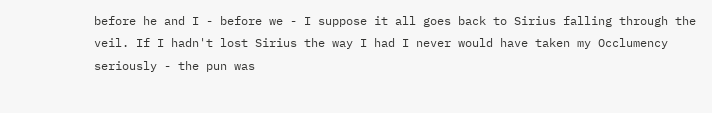before he and I - before we - I suppose it all goes back to Sirius falling through the veil. If I hadn't lost Sirius the way I had I never would have taken my Occlumency seriously - the pun was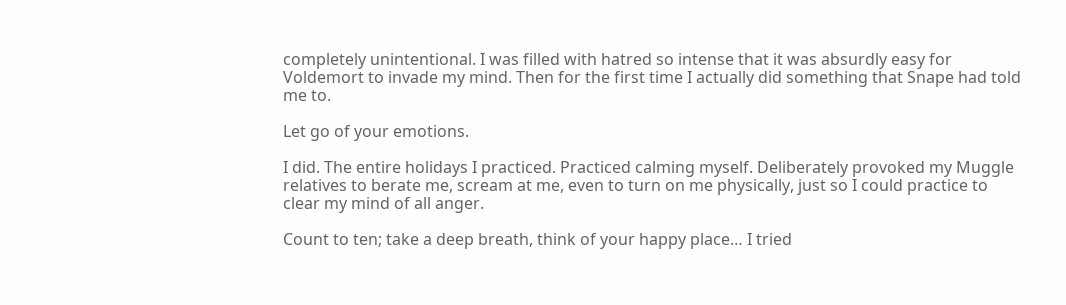completely unintentional. I was filled with hatred so intense that it was absurdly easy for Voldemort to invade my mind. Then for the first time I actually did something that Snape had told me to.

Let go of your emotions.

I did. The entire holidays I practiced. Practiced calming myself. Deliberately provoked my Muggle relatives to berate me, scream at me, even to turn on me physically, just so I could practice to clear my mind of all anger.

Count to ten; take a deep breath, think of your happy place… I tried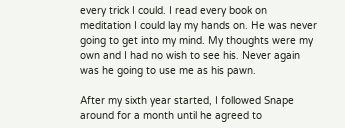every trick I could. I read every book on meditation I could lay my hands on. He was never going to get into my mind. My thoughts were my own and I had no wish to see his. Never again was he going to use me as his pawn.

After my sixth year started, I followed Snape around for a month until he agreed to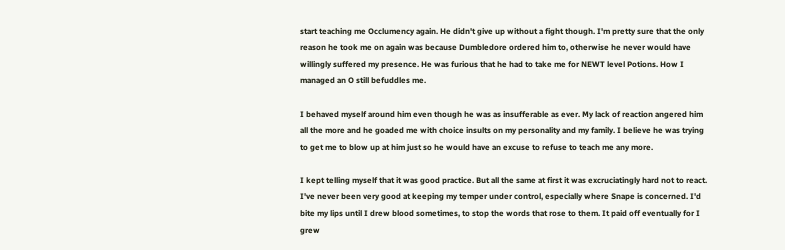start teaching me Occlumency again. He didn't give up without a fight though. I'm pretty sure that the only reason he took me on again was because Dumbledore ordered him to, otherwise he never would have willingly suffered my presence. He was furious that he had to take me for NEWT level Potions. How I managed an O still befuddles me.

I behaved myself around him even though he was as insufferable as ever. My lack of reaction angered him all the more and he goaded me with choice insults on my personality and my family. I believe he was trying to get me to blow up at him just so he would have an excuse to refuse to teach me any more.

I kept telling myself that it was good practice. But all the same at first it was excruciatingly hard not to react. I've never been very good at keeping my temper under control, especially where Snape is concerned. I'd bite my lips until I drew blood sometimes, to stop the words that rose to them. It paid off eventually for I grew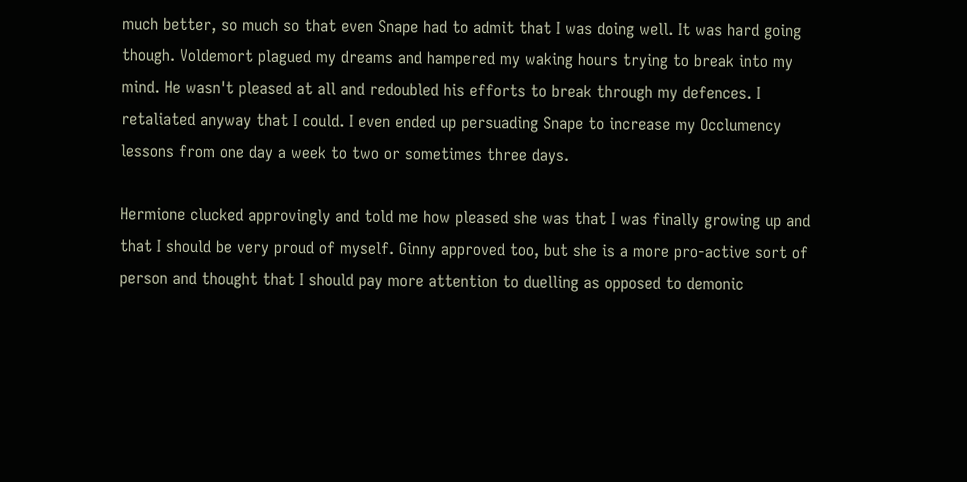much better, so much so that even Snape had to admit that I was doing well. It was hard going though. Voldemort plagued my dreams and hampered my waking hours trying to break into my mind. He wasn't pleased at all and redoubled his efforts to break through my defences. I retaliated anyway that I could. I even ended up persuading Snape to increase my Occlumency lessons from one day a week to two or sometimes three days.

Hermione clucked approvingly and told me how pleased she was that I was finally growing up and that I should be very proud of myself. Ginny approved too, but she is a more pro-active sort of person and thought that I should pay more attention to duelling as opposed to demonic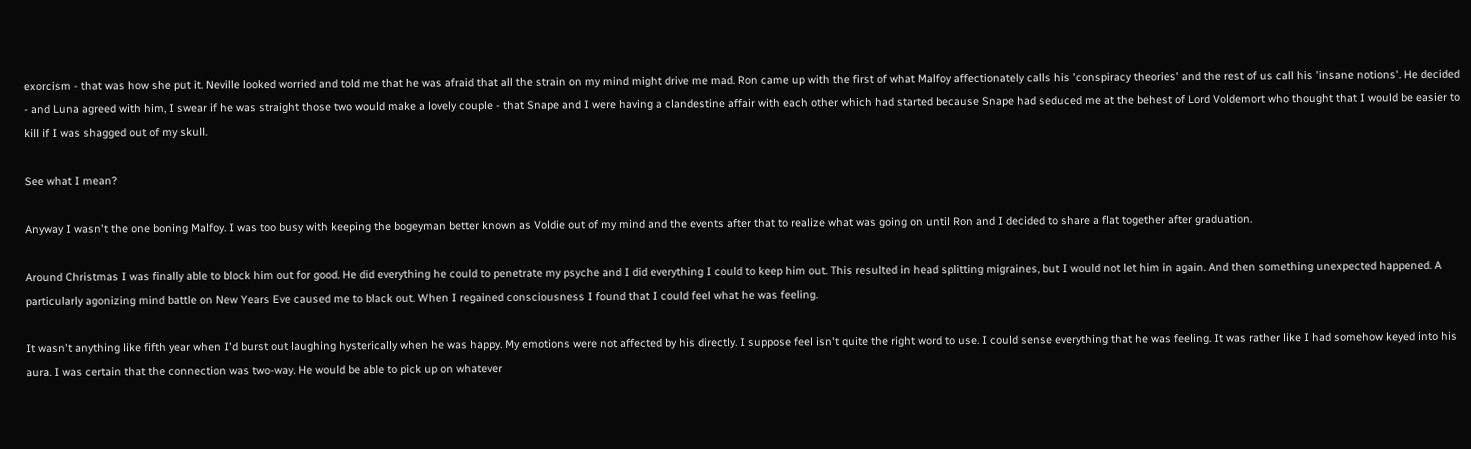exorcism - that was how she put it. Neville looked worried and told me that he was afraid that all the strain on my mind might drive me mad. Ron came up with the first of what Malfoy affectionately calls his 'conspiracy theories' and the rest of us call his 'insane notions'. He decided - and Luna agreed with him, I swear if he was straight those two would make a lovely couple - that Snape and I were having a clandestine affair with each other which had started because Snape had seduced me at the behest of Lord Voldemort who thought that I would be easier to kill if I was shagged out of my skull.

See what I mean?

Anyway I wasn't the one boning Malfoy. I was too busy with keeping the bogeyman better known as Voldie out of my mind and the events after that to realize what was going on until Ron and I decided to share a flat together after graduation.

Around Christmas I was finally able to block him out for good. He did everything he could to penetrate my psyche and I did everything I could to keep him out. This resulted in head splitting migraines, but I would not let him in again. And then something unexpected happened. A particularly agonizing mind battle on New Years Eve caused me to black out. When I regained consciousness I found that I could feel what he was feeling.

It wasn't anything like fifth year when I'd burst out laughing hysterically when he was happy. My emotions were not affected by his directly. I suppose feel isn't quite the right word to use. I could sense everything that he was feeling. It was rather like I had somehow keyed into his aura. I was certain that the connection was two-way. He would be able to pick up on whatever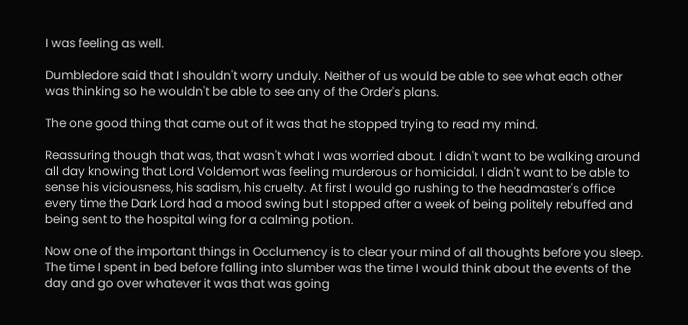I was feeling as well.

Dumbledore said that I shouldn't worry unduly. Neither of us would be able to see what each other was thinking so he wouldn't be able to see any of the Order's plans.

The one good thing that came out of it was that he stopped trying to read my mind.

Reassuring though that was, that wasn't what I was worried about. I didn't want to be walking around all day knowing that Lord Voldemort was feeling murderous or homicidal. I didn't want to be able to sense his viciousness, his sadism, his cruelty. At first I would go rushing to the headmaster's office every time the Dark Lord had a mood swing but I stopped after a week of being politely rebuffed and being sent to the hospital wing for a calming potion.

Now one of the important things in Occlumency is to clear your mind of all thoughts before you sleep. The time I spent in bed before falling into slumber was the time I would think about the events of the day and go over whatever it was that was going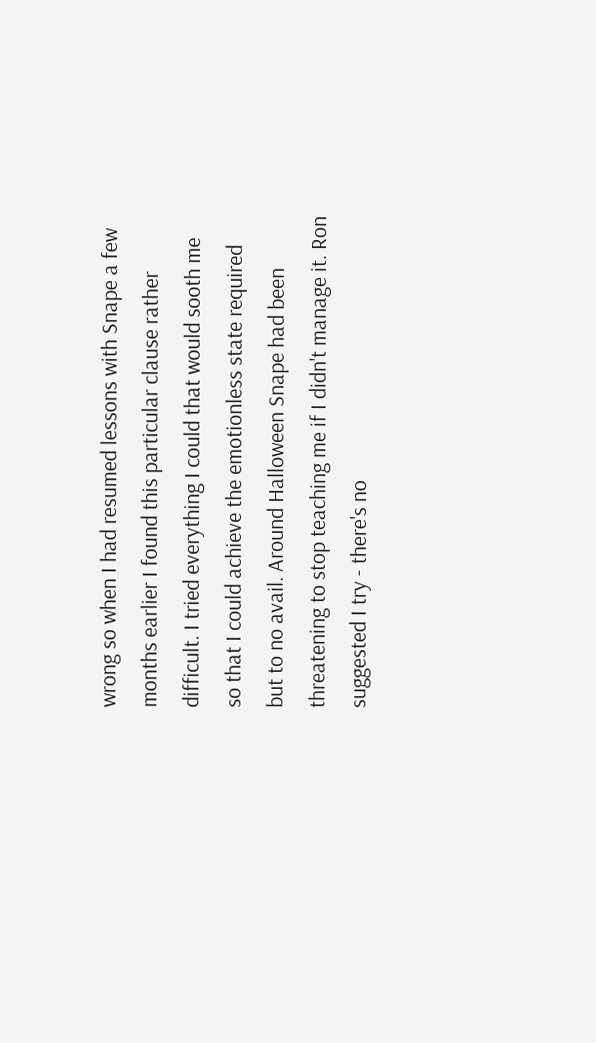wrong so when I had resumed lessons with Snape a few months earlier I found this particular clause rather difficult. I tried everything I could that would sooth me so that I could achieve the emotionless state required but to no avail. Around Halloween Snape had been threatening to stop teaching me if I didn't manage it. Ron suggested I try - there's no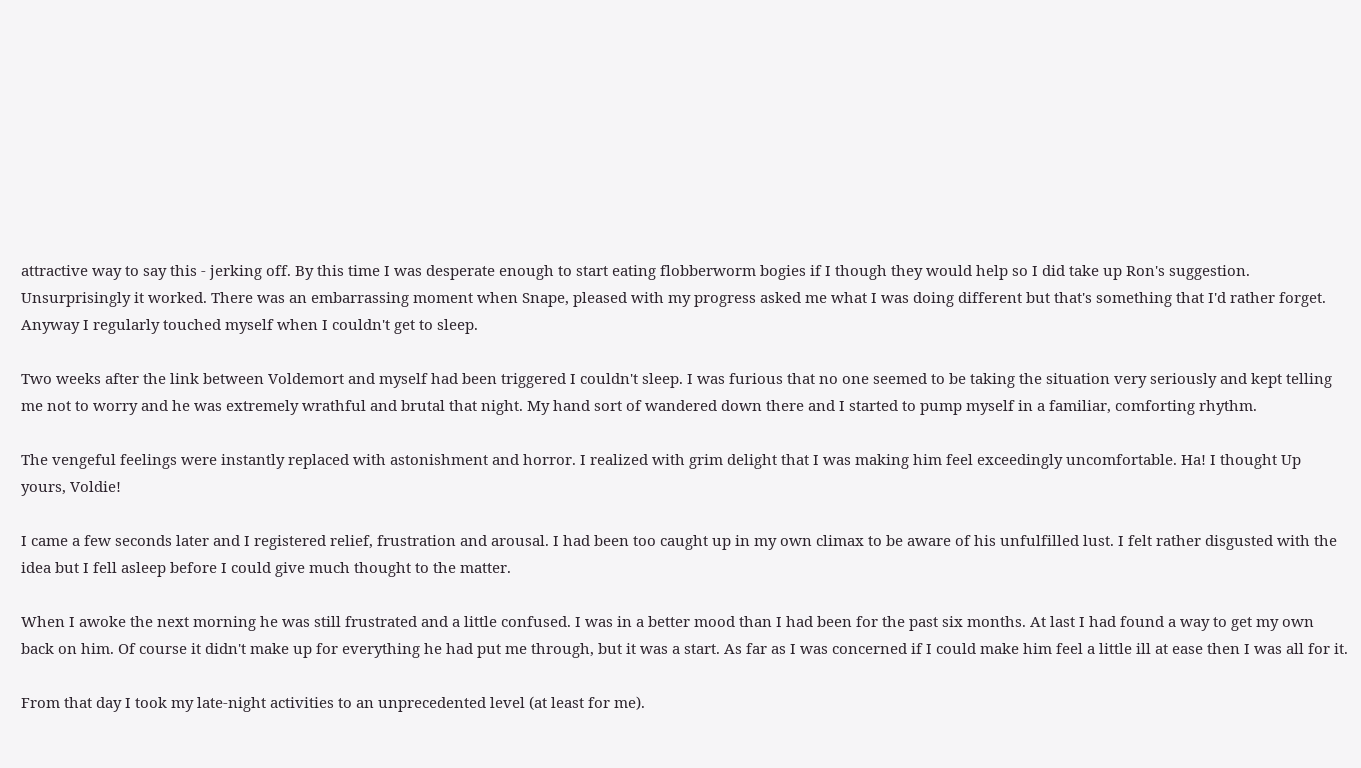attractive way to say this - jerking off. By this time I was desperate enough to start eating flobberworm bogies if I though they would help so I did take up Ron's suggestion. Unsurprisingly it worked. There was an embarrassing moment when Snape, pleased with my progress asked me what I was doing different but that's something that I'd rather forget. Anyway I regularly touched myself when I couldn't get to sleep.

Two weeks after the link between Voldemort and myself had been triggered I couldn't sleep. I was furious that no one seemed to be taking the situation very seriously and kept telling me not to worry and he was extremely wrathful and brutal that night. My hand sort of wandered down there and I started to pump myself in a familiar, comforting rhythm.

The vengeful feelings were instantly replaced with astonishment and horror. I realized with grim delight that I was making him feel exceedingly uncomfortable. Ha! I thought Up yours, Voldie!

I came a few seconds later and I registered relief, frustration and arousal. I had been too caught up in my own climax to be aware of his unfulfilled lust. I felt rather disgusted with the idea but I fell asleep before I could give much thought to the matter.

When I awoke the next morning he was still frustrated and a little confused. I was in a better mood than I had been for the past six months. At last I had found a way to get my own back on him. Of course it didn't make up for everything he had put me through, but it was a start. As far as I was concerned if I could make him feel a little ill at ease then I was all for it.

From that day I took my late-night activities to an unprecedented level (at least for me).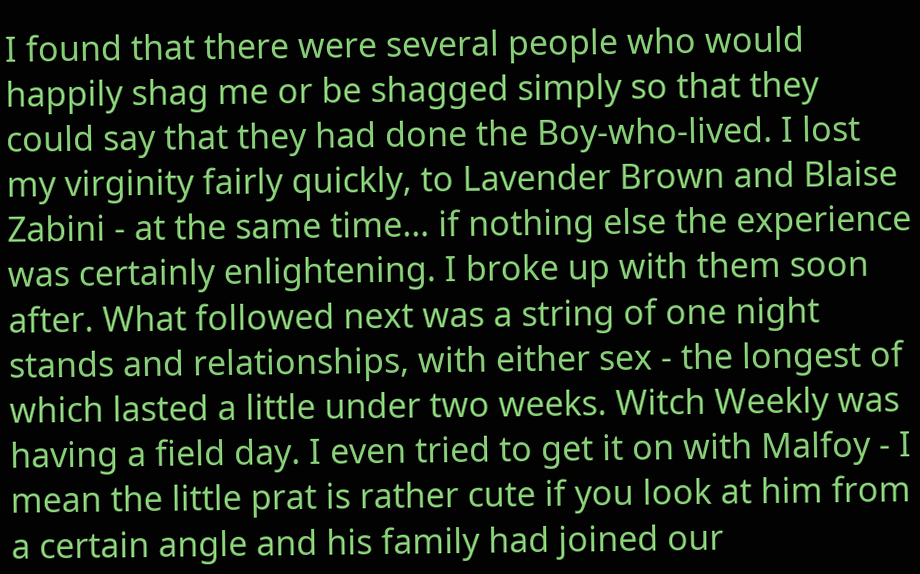I found that there were several people who would happily shag me or be shagged simply so that they could say that they had done the Boy-who-lived. I lost my virginity fairly quickly, to Lavender Brown and Blaise Zabini - at the same time… if nothing else the experience was certainly enlightening. I broke up with them soon after. What followed next was a string of one night stands and relationships, with either sex - the longest of which lasted a little under two weeks. Witch Weekly was having a field day. I even tried to get it on with Malfoy - I mean the little prat is rather cute if you look at him from a certain angle and his family had joined our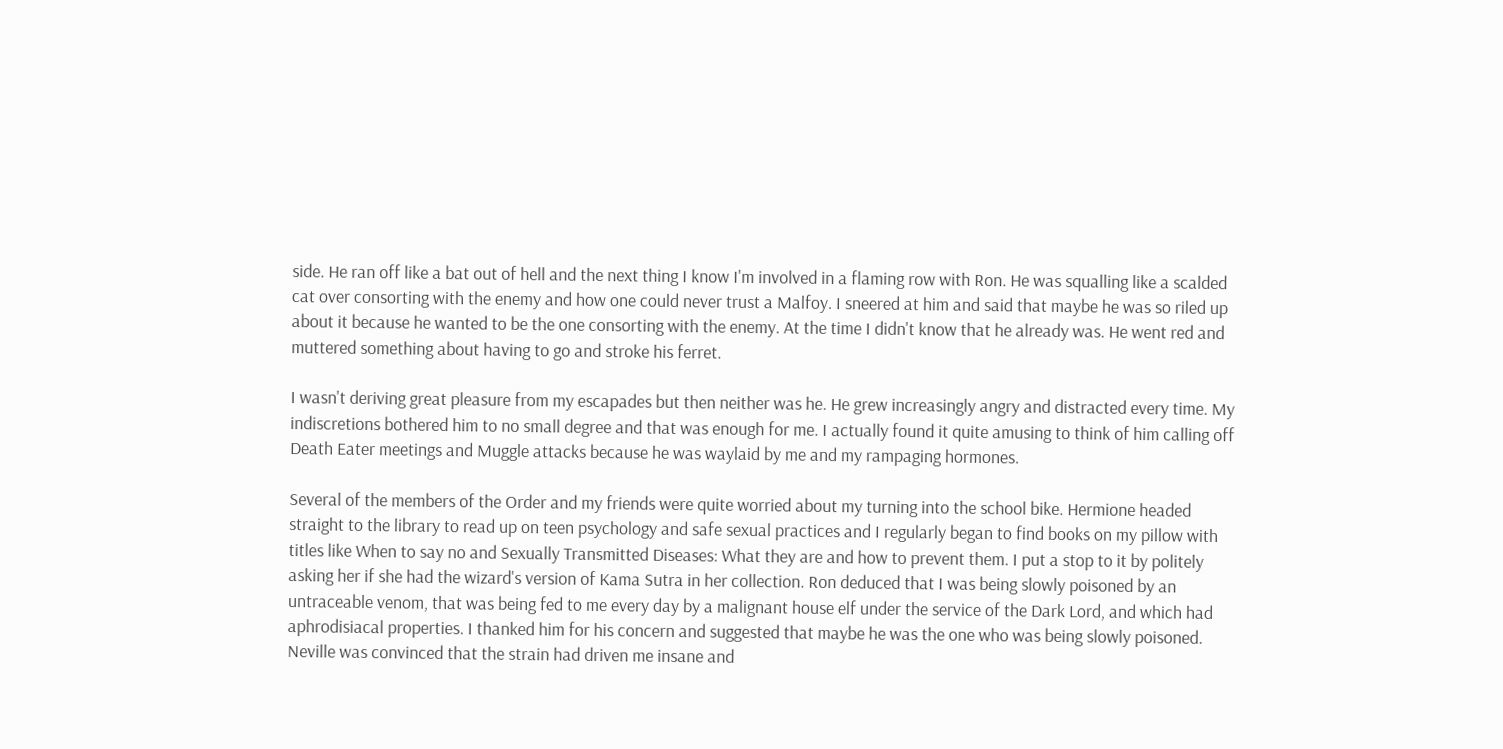side. He ran off like a bat out of hell and the next thing I know I'm involved in a flaming row with Ron. He was squalling like a scalded cat over consorting with the enemy and how one could never trust a Malfoy. I sneered at him and said that maybe he was so riled up about it because he wanted to be the one consorting with the enemy. At the time I didn't know that he already was. He went red and muttered something about having to go and stroke his ferret.

I wasn't deriving great pleasure from my escapades but then neither was he. He grew increasingly angry and distracted every time. My indiscretions bothered him to no small degree and that was enough for me. I actually found it quite amusing to think of him calling off Death Eater meetings and Muggle attacks because he was waylaid by me and my rampaging hormones.

Several of the members of the Order and my friends were quite worried about my turning into the school bike. Hermione headed straight to the library to read up on teen psychology and safe sexual practices and I regularly began to find books on my pillow with titles like When to say no and Sexually Transmitted Diseases: What they are and how to prevent them. I put a stop to it by politely asking her if she had the wizard's version of Kama Sutra in her collection. Ron deduced that I was being slowly poisoned by an untraceable venom, that was being fed to me every day by a malignant house elf under the service of the Dark Lord, and which had aphrodisiacal properties. I thanked him for his concern and suggested that maybe he was the one who was being slowly poisoned. Neville was convinced that the strain had driven me insane and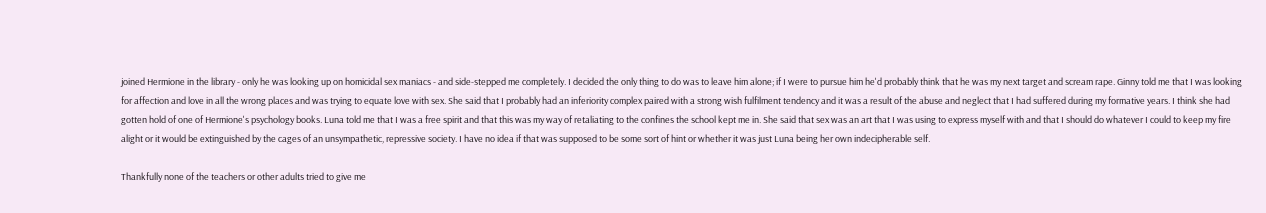joined Hermione in the library - only he was looking up on homicidal sex maniacs - and side-stepped me completely. I decided the only thing to do was to leave him alone; if I were to pursue him he'd probably think that he was my next target and scream rape. Ginny told me that I was looking for affection and love in all the wrong places and was trying to equate love with sex. She said that I probably had an inferiority complex paired with a strong wish fulfilment tendency and it was a result of the abuse and neglect that I had suffered during my formative years. I think she had gotten hold of one of Hermione's psychology books. Luna told me that I was a free spirit and that this was my way of retaliating to the confines the school kept me in. She said that sex was an art that I was using to express myself with and that I should do whatever I could to keep my fire alight or it would be extinguished by the cages of an unsympathetic, repressive society. I have no idea if that was supposed to be some sort of hint or whether it was just Luna being her own indecipherable self.

Thankfully none of the teachers or other adults tried to give me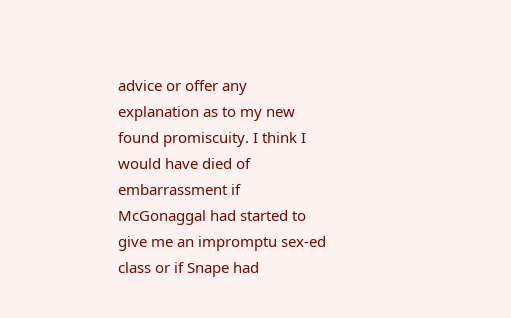advice or offer any explanation as to my new found promiscuity. I think I would have died of embarrassment if McGonaggal had started to give me an impromptu sex-ed class or if Snape had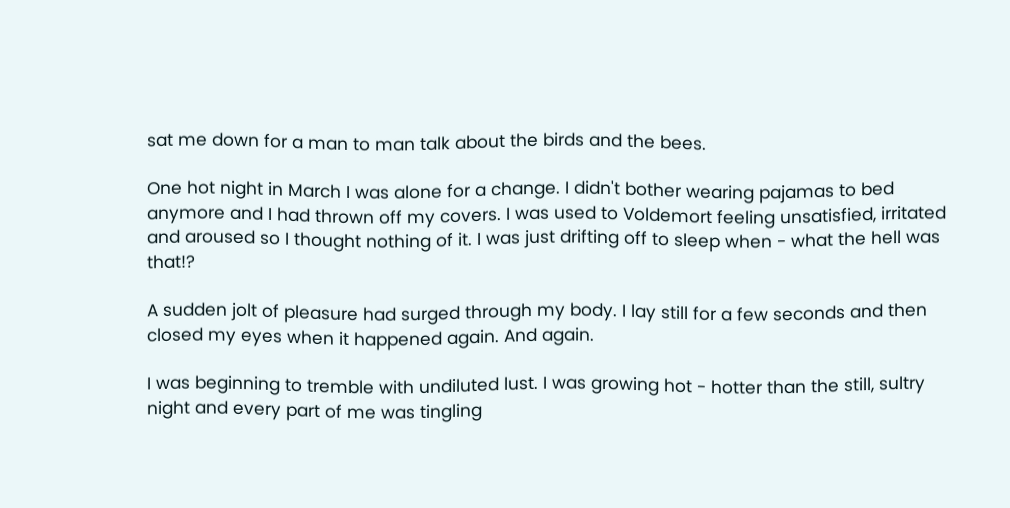sat me down for a man to man talk about the birds and the bees.

One hot night in March I was alone for a change. I didn't bother wearing pajamas to bed anymore and I had thrown off my covers. I was used to Voldemort feeling unsatisfied, irritated and aroused so I thought nothing of it. I was just drifting off to sleep when - what the hell was that!?

A sudden jolt of pleasure had surged through my body. I lay still for a few seconds and then closed my eyes when it happened again. And again.

I was beginning to tremble with undiluted lust. I was growing hot - hotter than the still, sultry night and every part of me was tingling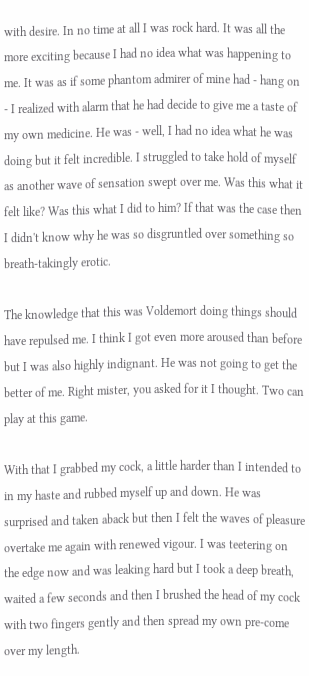with desire. In no time at all I was rock hard. It was all the more exciting because I had no idea what was happening to me. It was as if some phantom admirer of mine had - hang on - I realized with alarm that he had decide to give me a taste of my own medicine. He was - well, I had no idea what he was doing but it felt incredible. I struggled to take hold of myself as another wave of sensation swept over me. Was this what it felt like? Was this what I did to him? If that was the case then I didn't know why he was so disgruntled over something so breath-takingly erotic.

The knowledge that this was Voldemort doing things should have repulsed me. I think I got even more aroused than before but I was also highly indignant. He was not going to get the better of me. Right mister, you asked for it I thought. Two can play at this game.

With that I grabbed my cock, a little harder than I intended to in my haste and rubbed myself up and down. He was surprised and taken aback but then I felt the waves of pleasure overtake me again with renewed vigour. I was teetering on the edge now and was leaking hard but I took a deep breath, waited a few seconds and then I brushed the head of my cock with two fingers gently and then spread my own pre-come over my length.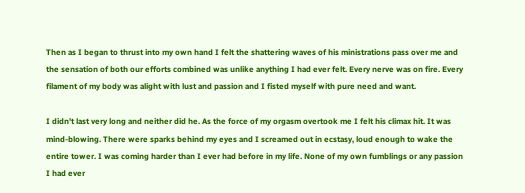Then as I began to thrust into my own hand I felt the shattering waves of his ministrations pass over me and the sensation of both our efforts combined was unlike anything I had ever felt. Every nerve was on fire. Every filament of my body was alight with lust and passion and I fisted myself with pure need and want.

I didn't last very long and neither did he. As the force of my orgasm overtook me I felt his climax hit. It was mind-blowing. There were sparks behind my eyes and I screamed out in ecstasy, loud enough to wake the entire tower. I was coming harder than I ever had before in my life. None of my own fumblings or any passion I had ever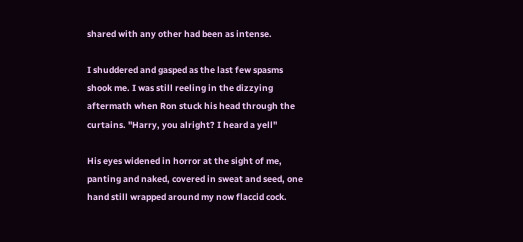shared with any other had been as intense.

I shuddered and gasped as the last few spasms shook me. I was still reeling in the dizzying aftermath when Ron stuck his head through the curtains. "Harry, you alright? I heard a yell"

His eyes widened in horror at the sight of me, panting and naked, covered in sweat and seed, one hand still wrapped around my now flaccid cock.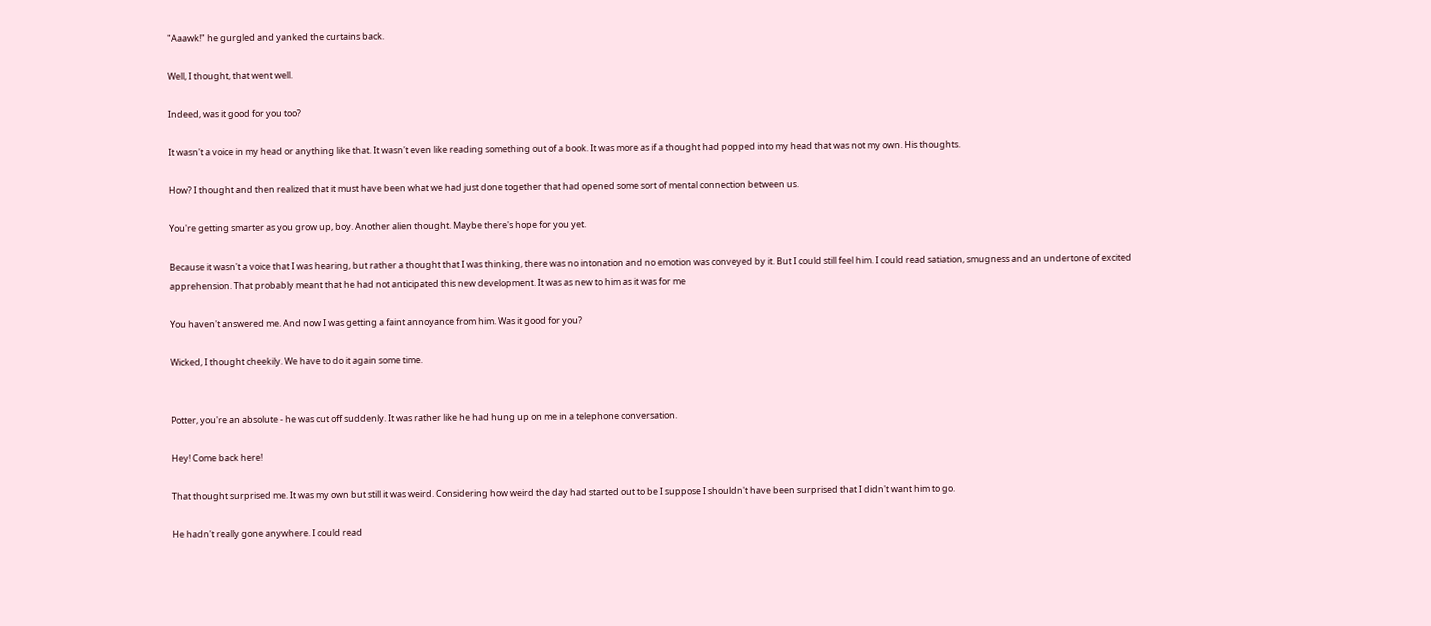"Aaawk!" he gurgled and yanked the curtains back.

Well, I thought, that went well.

Indeed, was it good for you too?

It wasn't a voice in my head or anything like that. It wasn't even like reading something out of a book. It was more as if a thought had popped into my head that was not my own. His thoughts.

How? I thought and then realized that it must have been what we had just done together that had opened some sort of mental connection between us.

You're getting smarter as you grow up, boy. Another alien thought. Maybe there's hope for you yet.

Because it wasn't a voice that I was hearing, but rather a thought that I was thinking, there was no intonation and no emotion was conveyed by it. But I could still feel him. I could read satiation, smugness and an undertone of excited apprehension. That probably meant that he had not anticipated this new development. It was as new to him as it was for me

You haven't answered me. And now I was getting a faint annoyance from him. Was it good for you?

Wicked, I thought cheekily. We have to do it again some time.


Potter, you're an absolute - he was cut off suddenly. It was rather like he had hung up on me in a telephone conversation.

Hey! Come back here!

That thought surprised me. It was my own but still it was weird. Considering how weird the day had started out to be I suppose I shouldn't have been surprised that I didn't want him to go.

He hadn't really gone anywhere. I could read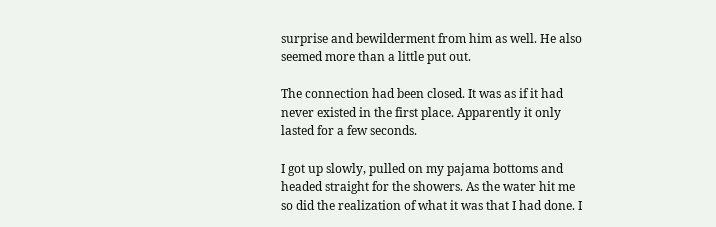surprise and bewilderment from him as well. He also seemed more than a little put out.

The connection had been closed. It was as if it had never existed in the first place. Apparently it only lasted for a few seconds.

I got up slowly, pulled on my pajama bottoms and headed straight for the showers. As the water hit me so did the realization of what it was that I had done. I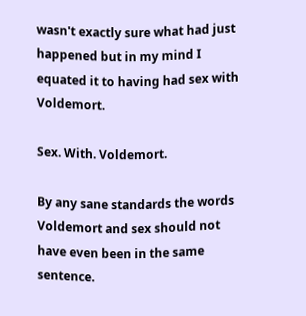wasn't exactly sure what had just happened but in my mind I equated it to having had sex with Voldemort.

Sex. With. Voldemort.

By any sane standards the words Voldemort and sex should not have even been in the same sentence.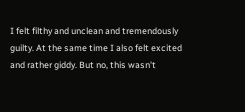I felt filthy and unclean and tremendously guilty. At the same time I also felt excited and rather giddy. But no, this wasn't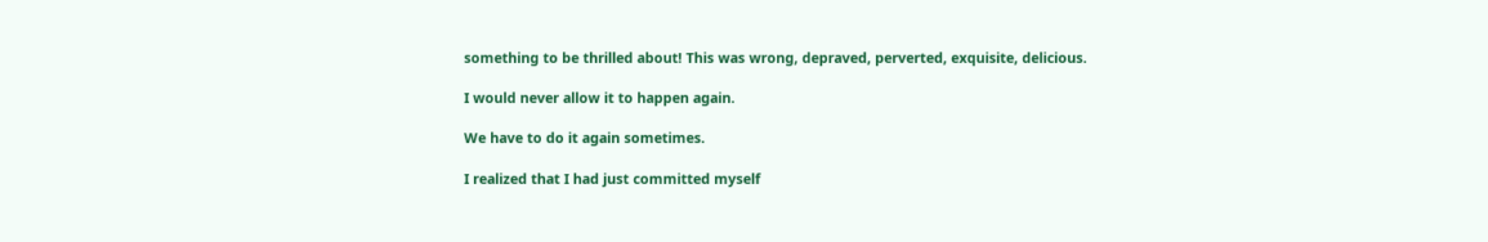something to be thrilled about! This was wrong, depraved, perverted, exquisite, delicious.

I would never allow it to happen again.

We have to do it again sometimes.

I realized that I had just committed myself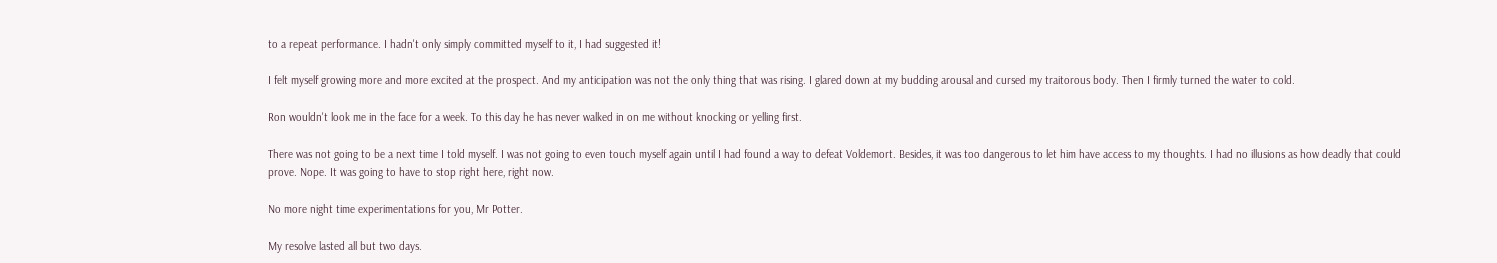to a repeat performance. I hadn't only simply committed myself to it, I had suggested it!

I felt myself growing more and more excited at the prospect. And my anticipation was not the only thing that was rising. I glared down at my budding arousal and cursed my traitorous body. Then I firmly turned the water to cold.

Ron wouldn't look me in the face for a week. To this day he has never walked in on me without knocking or yelling first.

There was not going to be a next time I told myself. I was not going to even touch myself again until I had found a way to defeat Voldemort. Besides, it was too dangerous to let him have access to my thoughts. I had no illusions as how deadly that could prove. Nope. It was going to have to stop right here, right now.

No more night time experimentations for you, Mr Potter.

My resolve lasted all but two days.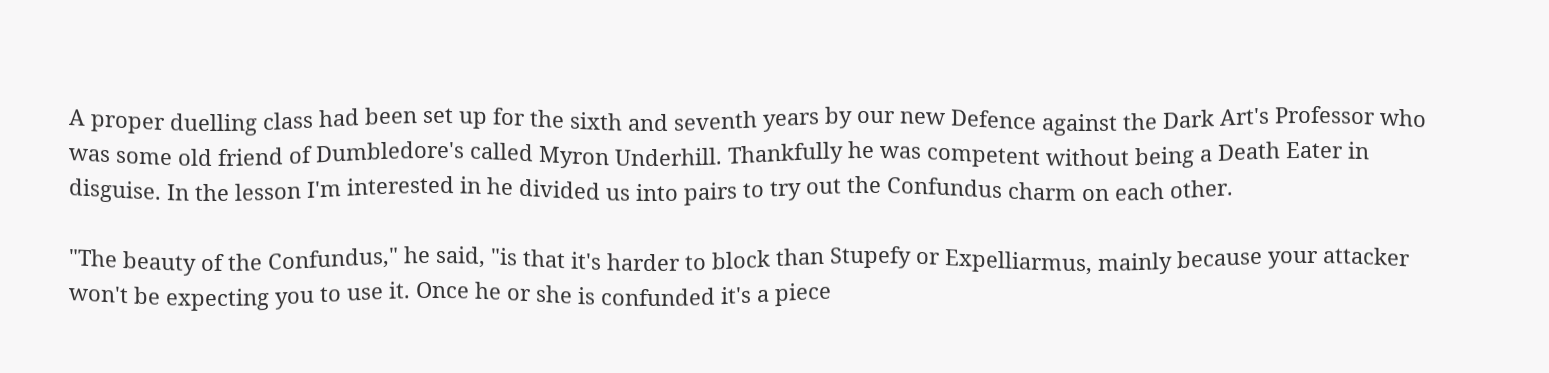A proper duelling class had been set up for the sixth and seventh years by our new Defence against the Dark Art's Professor who was some old friend of Dumbledore's called Myron Underhill. Thankfully he was competent without being a Death Eater in disguise. In the lesson I'm interested in he divided us into pairs to try out the Confundus charm on each other.

"The beauty of the Confundus," he said, "is that it's harder to block than Stupefy or Expelliarmus, mainly because your attacker won't be expecting you to use it. Once he or she is confunded it's a piece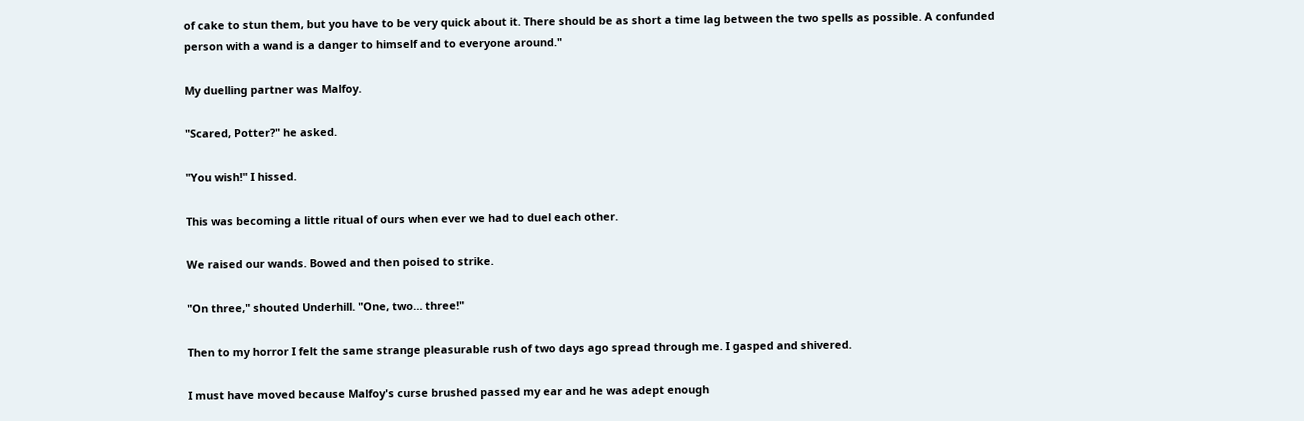of cake to stun them, but you have to be very quick about it. There should be as short a time lag between the two spells as possible. A confunded person with a wand is a danger to himself and to everyone around."

My duelling partner was Malfoy.

"Scared, Potter?" he asked.

"You wish!" I hissed.

This was becoming a little ritual of ours when ever we had to duel each other.

We raised our wands. Bowed and then poised to strike.

"On three," shouted Underhill. "One, two… three!"

Then to my horror I felt the same strange pleasurable rush of two days ago spread through me. I gasped and shivered.

I must have moved because Malfoy's curse brushed passed my ear and he was adept enough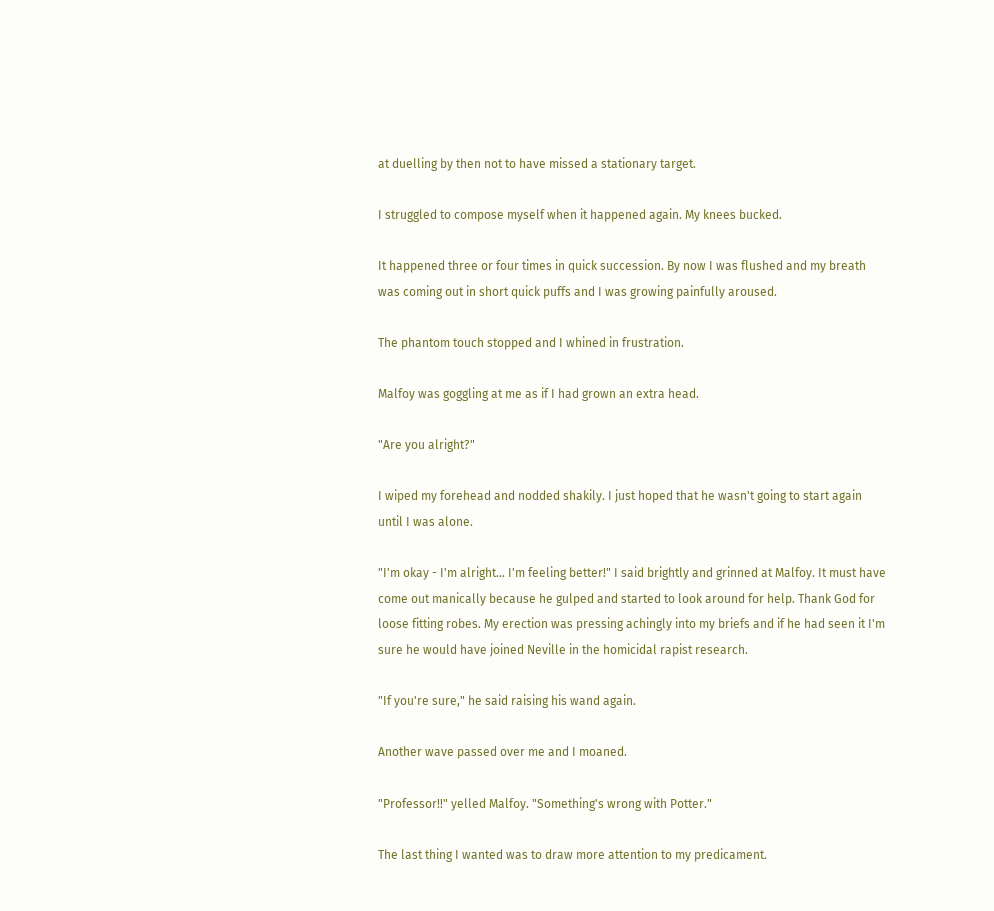at duelling by then not to have missed a stationary target.

I struggled to compose myself when it happened again. My knees bucked.

It happened three or four times in quick succession. By now I was flushed and my breath was coming out in short quick puffs and I was growing painfully aroused.

The phantom touch stopped and I whined in frustration.

Malfoy was goggling at me as if I had grown an extra head.

"Are you alright?"

I wiped my forehead and nodded shakily. I just hoped that he wasn't going to start again until I was alone.

"I'm okay - I'm alright… I'm feeling better!" I said brightly and grinned at Malfoy. It must have come out manically because he gulped and started to look around for help. Thank God for loose fitting robes. My erection was pressing achingly into my briefs and if he had seen it I'm sure he would have joined Neville in the homicidal rapist research.

"If you're sure," he said raising his wand again.

Another wave passed over me and I moaned.

"Professor!!" yelled Malfoy. "Something's wrong with Potter."

The last thing I wanted was to draw more attention to my predicament.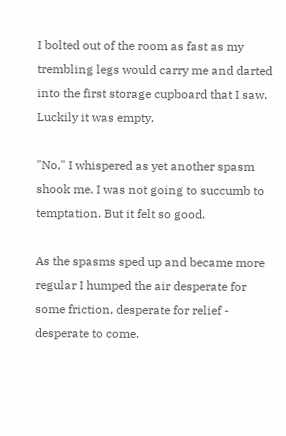I bolted out of the room as fast as my trembling legs would carry me and darted into the first storage cupboard that I saw. Luckily it was empty.

"No," I whispered as yet another spasm shook me. I was not going to succumb to temptation. But it felt so good.

As the spasms sped up and became more regular I humped the air desperate for some friction, desperate for relief - desperate to come.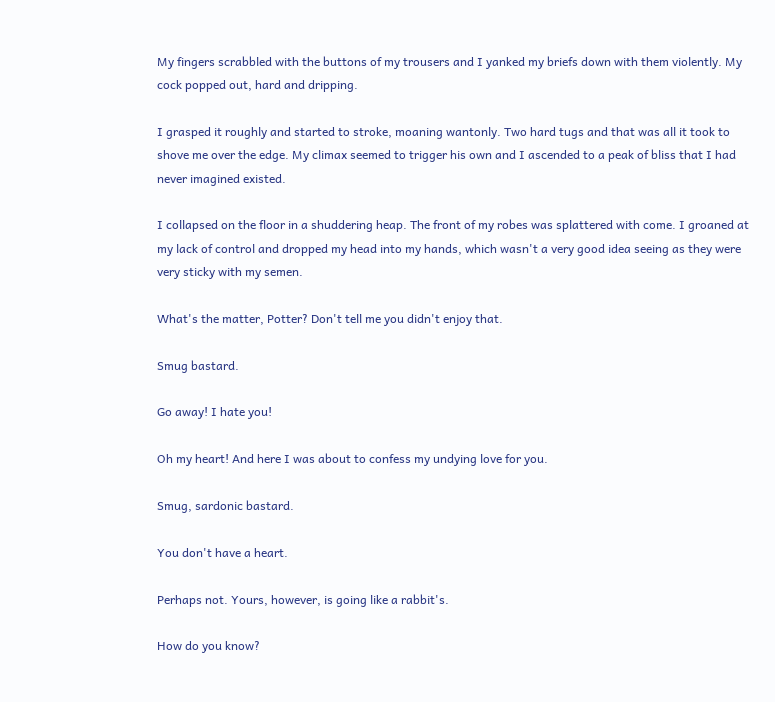My fingers scrabbled with the buttons of my trousers and I yanked my briefs down with them violently. My cock popped out, hard and dripping.

I grasped it roughly and started to stroke, moaning wantonly. Two hard tugs and that was all it took to shove me over the edge. My climax seemed to trigger his own and I ascended to a peak of bliss that I had never imagined existed.

I collapsed on the floor in a shuddering heap. The front of my robes was splattered with come. I groaned at my lack of control and dropped my head into my hands, which wasn't a very good idea seeing as they were very sticky with my semen.

What's the matter, Potter? Don't tell me you didn't enjoy that.

Smug bastard.

Go away! I hate you!

Oh my heart! And here I was about to confess my undying love for you.

Smug, sardonic bastard.

You don't have a heart.

Perhaps not. Yours, however, is going like a rabbit's.

How do you know?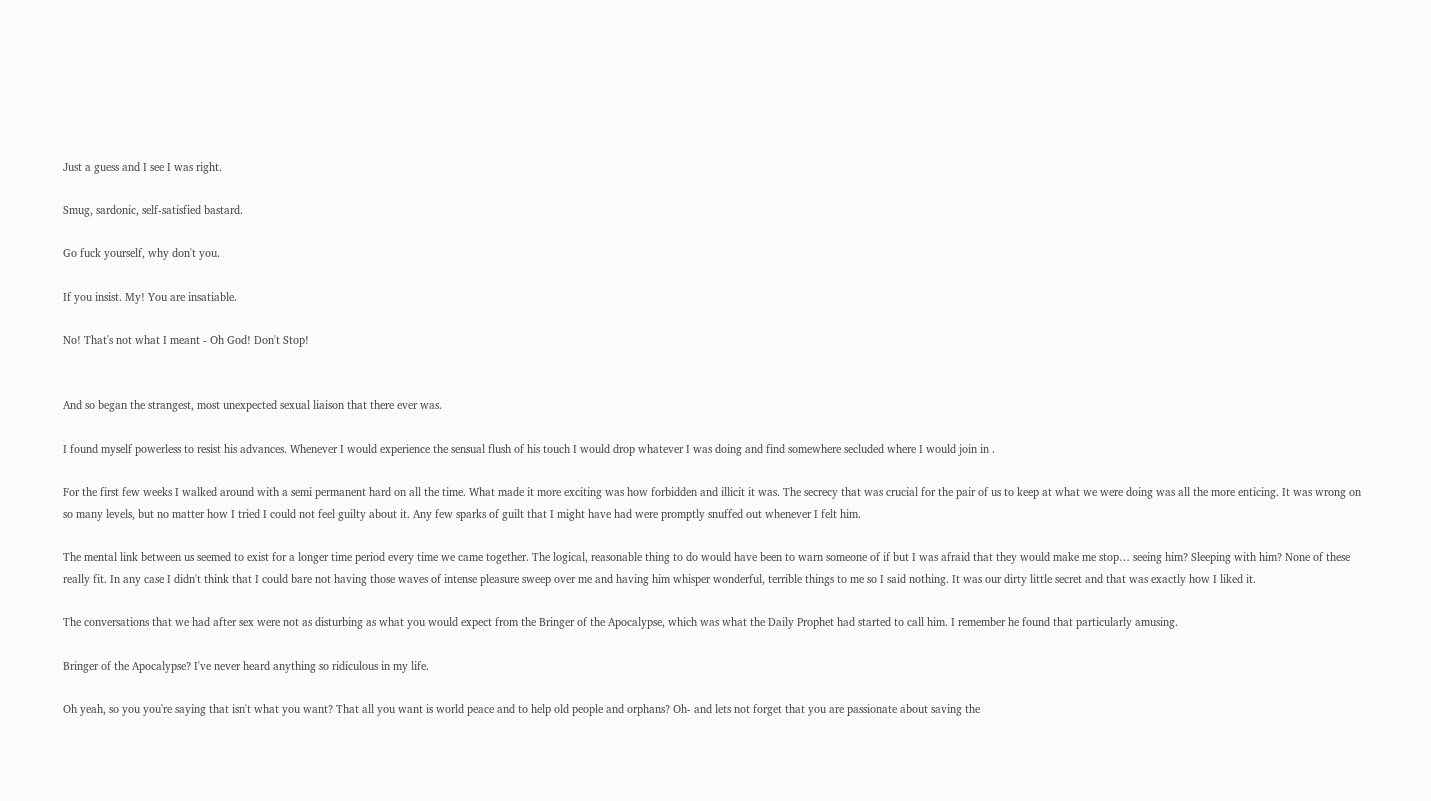Just a guess and I see I was right.

Smug, sardonic, self-satisfied bastard.

Go fuck yourself, why don't you.

If you insist. My! You are insatiable.

No! That's not what I meant - Oh God! Don't Stop!


And so began the strangest, most unexpected sexual liaison that there ever was.

I found myself powerless to resist his advances. Whenever I would experience the sensual flush of his touch I would drop whatever I was doing and find somewhere secluded where I would join in .

For the first few weeks I walked around with a semi permanent hard on all the time. What made it more exciting was how forbidden and illicit it was. The secrecy that was crucial for the pair of us to keep at what we were doing was all the more enticing. It was wrong on so many levels, but no matter how I tried I could not feel guilty about it. Any few sparks of guilt that I might have had were promptly snuffed out whenever I felt him.

The mental link between us seemed to exist for a longer time period every time we came together. The logical, reasonable thing to do would have been to warn someone of if but I was afraid that they would make me stop… seeing him? Sleeping with him? None of these really fit. In any case I didn't think that I could bare not having those waves of intense pleasure sweep over me and having him whisper wonderful, terrible things to me so I said nothing. It was our dirty little secret and that was exactly how I liked it.

The conversations that we had after sex were not as disturbing as what you would expect from the Bringer of the Apocalypse, which was what the Daily Prophet had started to call him. I remember he found that particularly amusing.

Bringer of the Apocalypse? I've never heard anything so ridiculous in my life.

Oh yeah, so you you're saying that isn't what you want? That all you want is world peace and to help old people and orphans? Oh- and lets not forget that you are passionate about saving the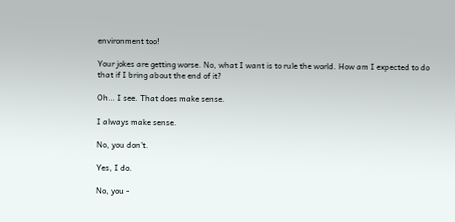environment too!

Your jokes are getting worse. No, what I want is to rule the world. How am I expected to do that if I bring about the end of it?

Oh… I see. That does make sense.

I always make sense.

No, you don't.

Yes, I do.

No, you -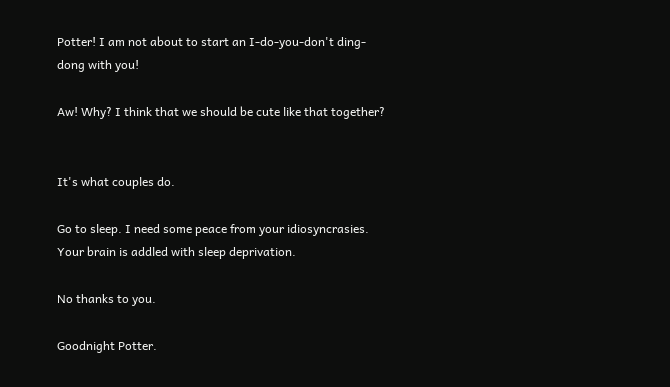Potter! I am not about to start an I-do-you-don't ding-dong with you!

Aw! Why? I think that we should be cute like that together?


It's what couples do.

Go to sleep. I need some peace from your idiosyncrasies. Your brain is addled with sleep deprivation.

No thanks to you.

Goodnight Potter.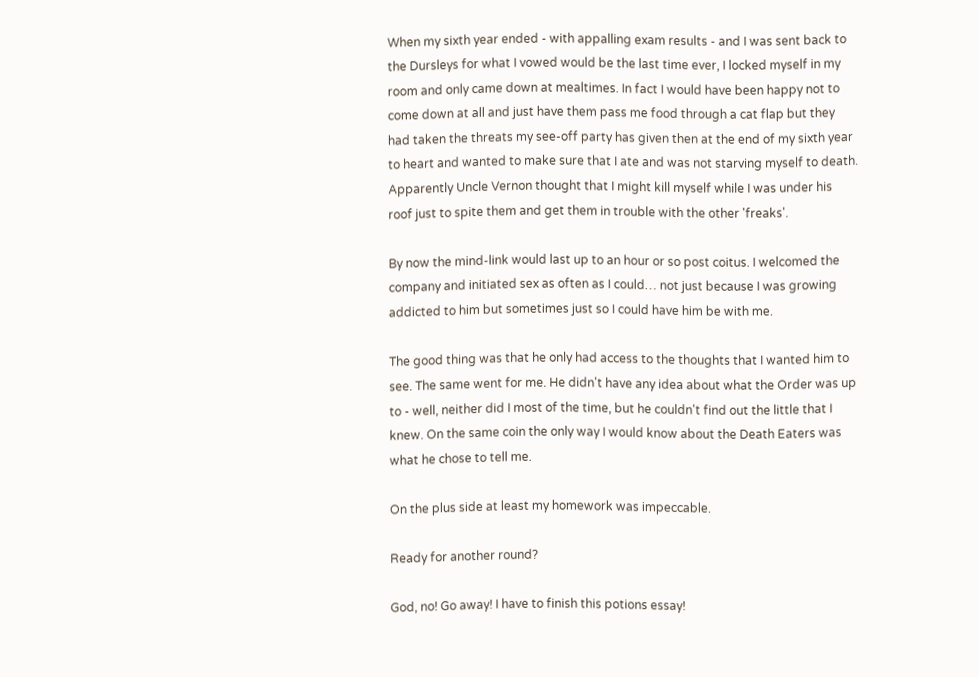When my sixth year ended - with appalling exam results - and I was sent back to the Dursleys for what I vowed would be the last time ever, I locked myself in my room and only came down at mealtimes. In fact I would have been happy not to come down at all and just have them pass me food through a cat flap but they had taken the threats my see-off party has given then at the end of my sixth year to heart and wanted to make sure that I ate and was not starving myself to death. Apparently Uncle Vernon thought that I might kill myself while I was under his roof just to spite them and get them in trouble with the other 'freaks'.

By now the mind-link would last up to an hour or so post coitus. I welcomed the company and initiated sex as often as I could… not just because I was growing addicted to him but sometimes just so I could have him be with me.

The good thing was that he only had access to the thoughts that I wanted him to see. The same went for me. He didn't have any idea about what the Order was up to - well, neither did I most of the time, but he couldn't find out the little that I knew. On the same coin the only way I would know about the Death Eaters was what he chose to tell me.

On the plus side at least my homework was impeccable.

Ready for another round?

God, no! Go away! I have to finish this potions essay!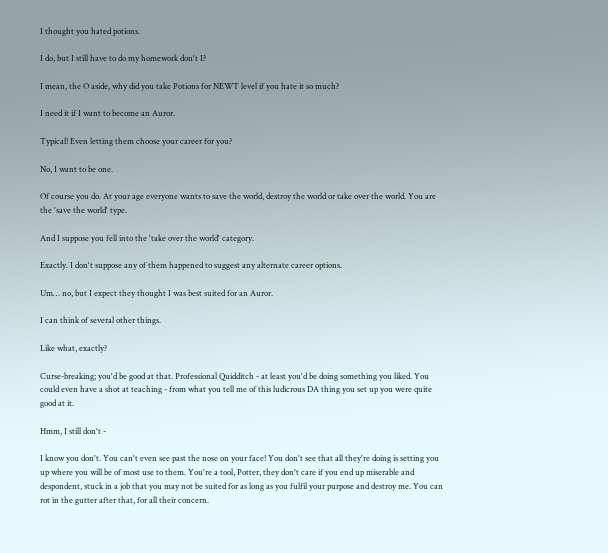I thought you hated potions.

I do, but I still have to do my homework don't I?

I mean, the O aside, why did you take Potions for NEWT level if you hate it so much?

I need it if I want to become an Auror.

Typical! Even letting them choose your career for you?

No, I want to be one.

Of course you do. At your age everyone wants to save the world, destroy the world or take over the world. You are the 'save the world' type.

And I suppose you fell into the 'take over the world' category.

Exactly. I don't suppose any of them happened to suggest any alternate career options.

Um… no, but I expect they thought I was best suited for an Auror.

I can think of several other things.

Like what, exactly?

Curse-breaking; you'd be good at that. Professional Quidditch - at least you'd be doing something you liked. You could even have a shot at teaching - from what you tell me of this ludicrous DA thing you set up you were quite good at it.

Hmm, I still don't -

I know you don't. You can't even see past the nose on your face! You don't see that all they're doing is setting you up where you will be of most use to them. You're a tool, Potter, they don't care if you end up miserable and despondent, stuck in a job that you may not be suited for as long as you fulfil your purpose and destroy me. You can rot in the gutter after that, for all their concern.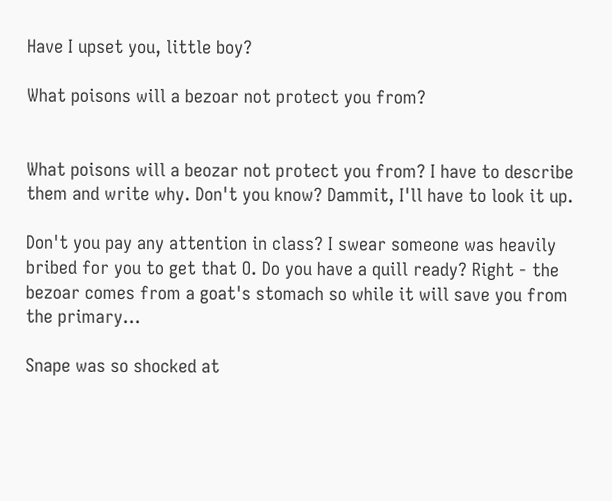Have I upset you, little boy?

What poisons will a bezoar not protect you from?


What poisons will a beozar not protect you from? I have to describe them and write why. Don't you know? Dammit, I'll have to look it up.

Don't you pay any attention in class? I swear someone was heavily bribed for you to get that O. Do you have a quill ready? Right - the bezoar comes from a goat's stomach so while it will save you from the primary…

Snape was so shocked at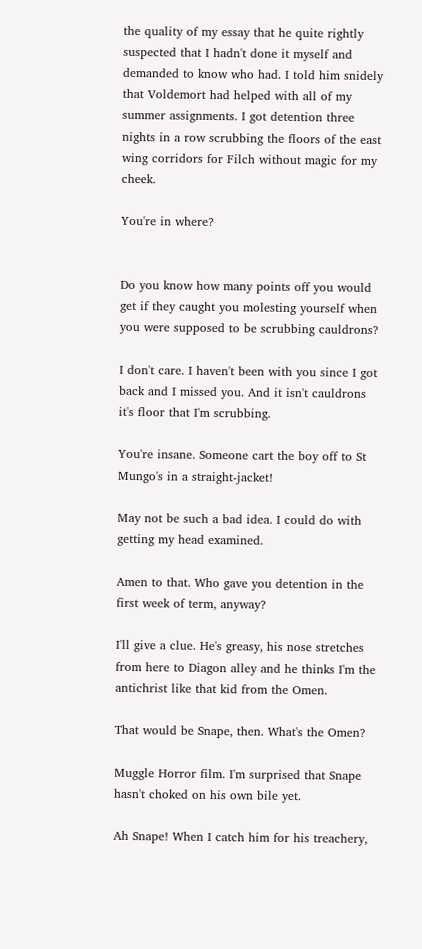the quality of my essay that he quite rightly suspected that I hadn't done it myself and demanded to know who had. I told him snidely that Voldemort had helped with all of my summer assignments. I got detention three nights in a row scrubbing the floors of the east wing corridors for Filch without magic for my cheek.

You're in where?


Do you know how many points off you would get if they caught you molesting yourself when you were supposed to be scrubbing cauldrons?

I don't care. I haven't been with you since I got back and I missed you. And it isn't cauldrons it's floor that I'm scrubbing.

You're insane. Someone cart the boy off to St Mungo's in a straight-jacket!

May not be such a bad idea. I could do with getting my head examined.

Amen to that. Who gave you detention in the first week of term, anyway?

I'll give a clue. He's greasy, his nose stretches from here to Diagon alley and he thinks I'm the antichrist like that kid from the Omen.

That would be Snape, then. What's the Omen?

Muggle Horror film. I'm surprised that Snape hasn't choked on his own bile yet.

Ah Snape! When I catch him for his treachery,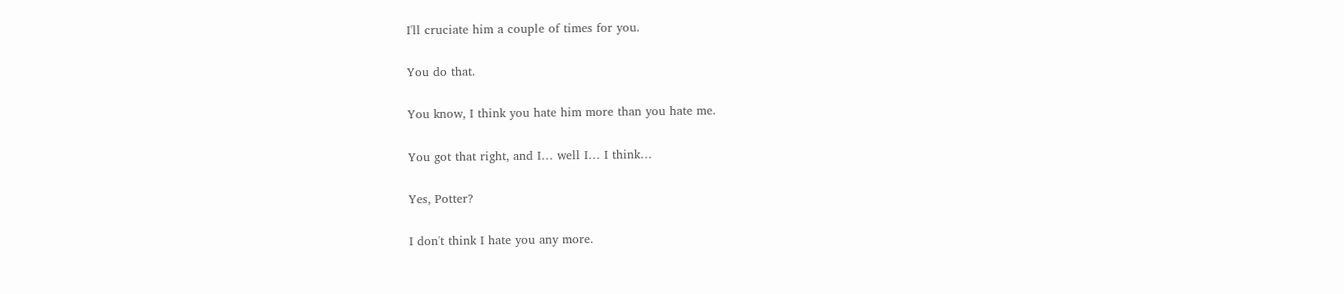I'll cruciate him a couple of times for you.

You do that.

You know, I think you hate him more than you hate me.

You got that right, and I… well I… I think…

Yes, Potter?

I don't think I hate you any more.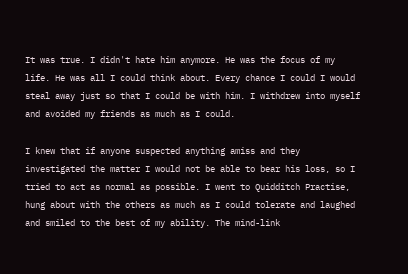It was true. I didn't hate him anymore. He was the focus of my life. He was all I could think about. Every chance I could I would steal away just so that I could be with him. I withdrew into myself and avoided my friends as much as I could.

I knew that if anyone suspected anything amiss and they investigated the matter I would not be able to bear his loss, so I tried to act as normal as possible. I went to Quidditch Practise, hung about with the others as much as I could tolerate and laughed and smiled to the best of my ability. The mind-link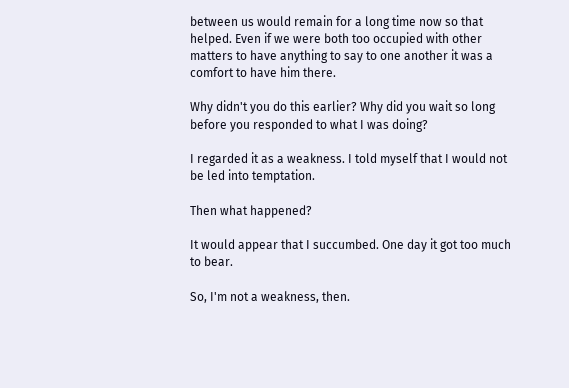between us would remain for a long time now so that helped. Even if we were both too occupied with other matters to have anything to say to one another it was a comfort to have him there.

Why didn't you do this earlier? Why did you wait so long before you responded to what I was doing?

I regarded it as a weakness. I told myself that I would not be led into temptation.

Then what happened?

It would appear that I succumbed. One day it got too much to bear.

So, I'm not a weakness, then.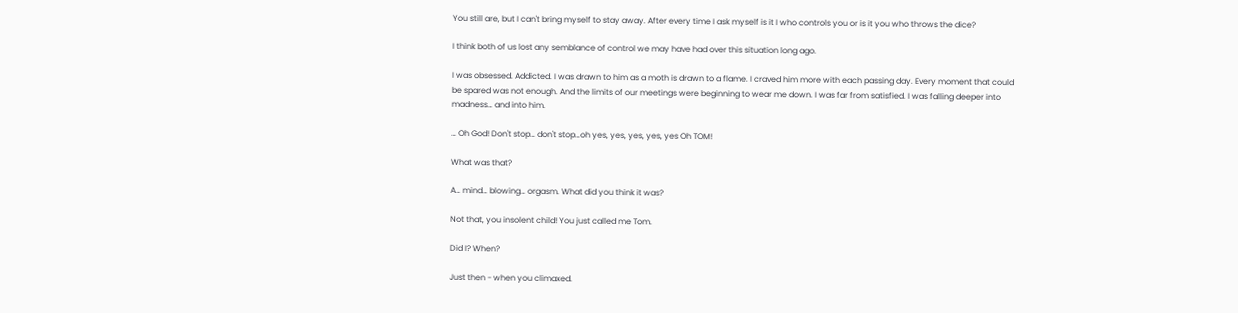You still are, but I can't bring myself to stay away. After every time I ask myself is it I who controls you or is it you who throws the dice?

I think both of us lost any semblance of control we may have had over this situation long ago.

I was obsessed. Addicted. I was drawn to him as a moth is drawn to a flame. I craved him more with each passing day. Every moment that could be spared was not enough. And the limits of our meetings were beginning to wear me down. I was far from satisfied. I was falling deeper into madness… and into him.

… Oh God! Don't stop… don't stop…oh yes, yes, yes, yes, yes Oh TOM!

What was that?

A… mind… blowing… orgasm. What did you think it was?

Not that, you insolent child! You just called me Tom.

Did I? When?

Just then - when you climaxed.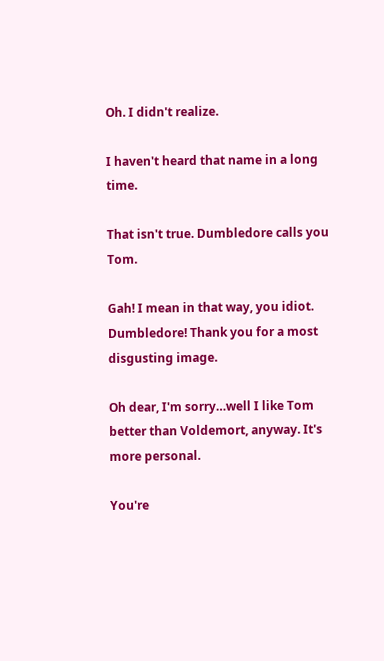Oh. I didn't realize.

I haven't heard that name in a long time.

That isn't true. Dumbledore calls you Tom.

Gah! I mean in that way, you idiot. Dumbledore! Thank you for a most disgusting image.

Oh dear, I'm sorry…well I like Tom better than Voldemort, anyway. It's more personal.

You're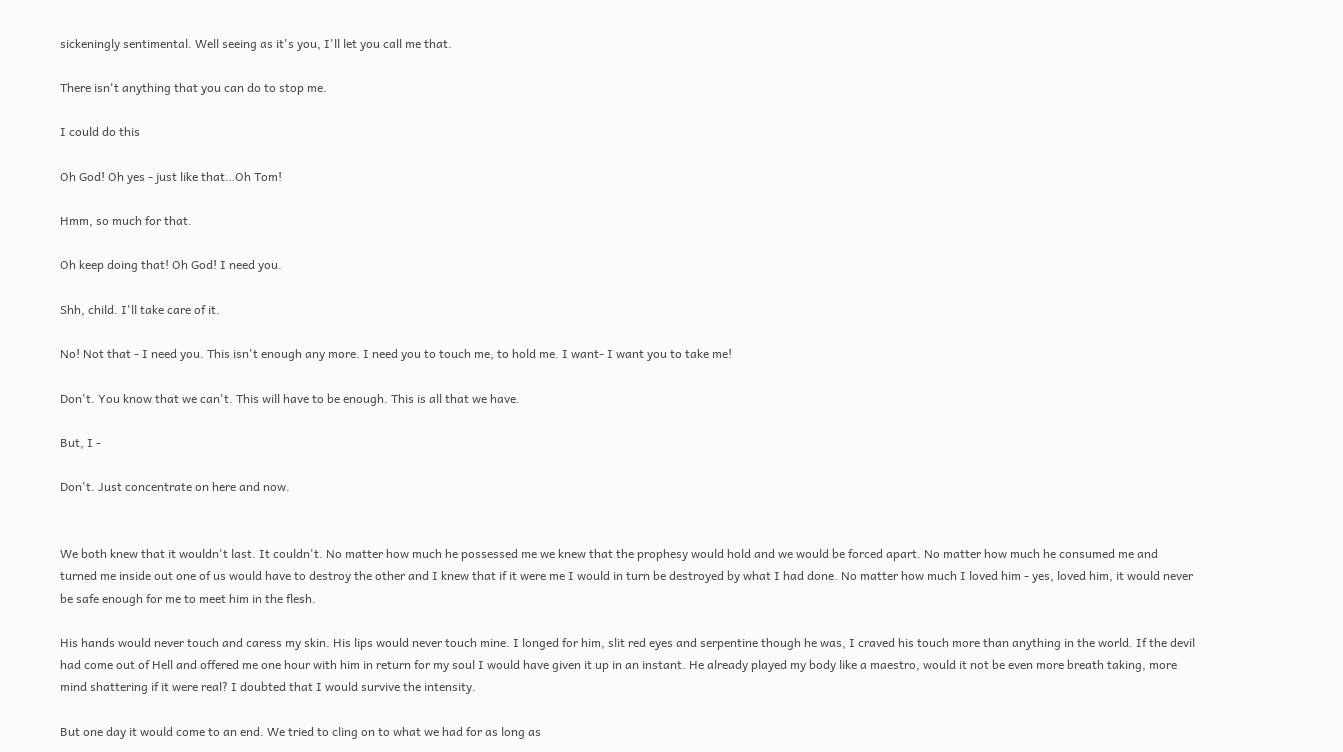sickeningly sentimental. Well seeing as it's you, I'll let you call me that.

There isn't anything that you can do to stop me.

I could do this

Oh God! Oh yes - just like that…Oh Tom!

Hmm, so much for that.

Oh keep doing that! Oh God! I need you.

Shh, child. I'll take care of it.

No! Not that - I need you. This isn't enough any more. I need you to touch me, to hold me. I want- I want you to take me!

Don't. You know that we can't. This will have to be enough. This is all that we have.

But, I -

Don't. Just concentrate on here and now.


We both knew that it wouldn't last. It couldn't. No matter how much he possessed me we knew that the prophesy would hold and we would be forced apart. No matter how much he consumed me and turned me inside out one of us would have to destroy the other and I knew that if it were me I would in turn be destroyed by what I had done. No matter how much I loved him - yes, loved him, it would never be safe enough for me to meet him in the flesh.

His hands would never touch and caress my skin. His lips would never touch mine. I longed for him, slit red eyes and serpentine though he was, I craved his touch more than anything in the world. If the devil had come out of Hell and offered me one hour with him in return for my soul I would have given it up in an instant. He already played my body like a maestro, would it not be even more breath taking, more mind shattering if it were real? I doubted that I would survive the intensity.

But one day it would come to an end. We tried to cling on to what we had for as long as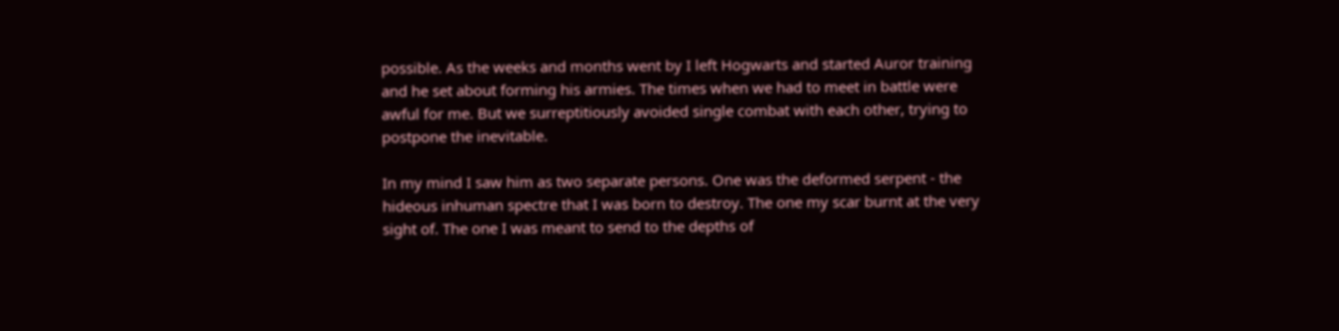possible. As the weeks and months went by I left Hogwarts and started Auror training and he set about forming his armies. The times when we had to meet in battle were awful for me. But we surreptitiously avoided single combat with each other, trying to postpone the inevitable.

In my mind I saw him as two separate persons. One was the deformed serpent - the hideous inhuman spectre that I was born to destroy. The one my scar burnt at the very sight of. The one I was meant to send to the depths of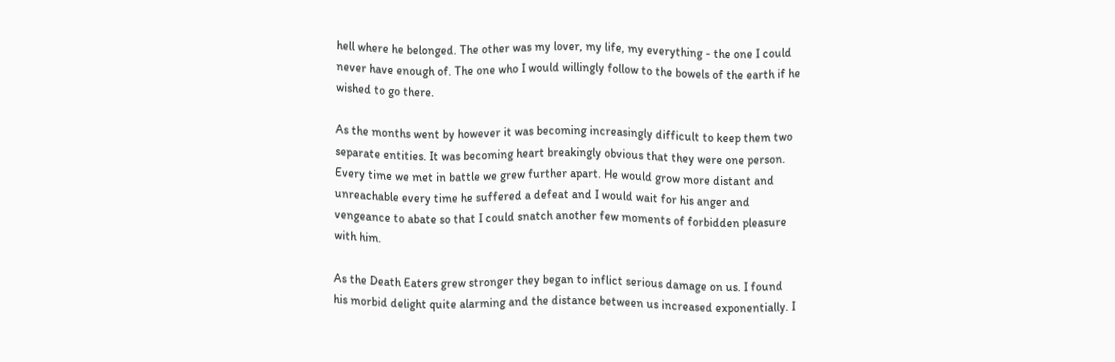hell where he belonged. The other was my lover, my life, my everything - the one I could never have enough of. The one who I would willingly follow to the bowels of the earth if he wished to go there.

As the months went by however it was becoming increasingly difficult to keep them two separate entities. It was becoming heart breakingly obvious that they were one person. Every time we met in battle we grew further apart. He would grow more distant and unreachable every time he suffered a defeat and I would wait for his anger and vengeance to abate so that I could snatch another few moments of forbidden pleasure with him.

As the Death Eaters grew stronger they began to inflict serious damage on us. I found his morbid delight quite alarming and the distance between us increased exponentially. I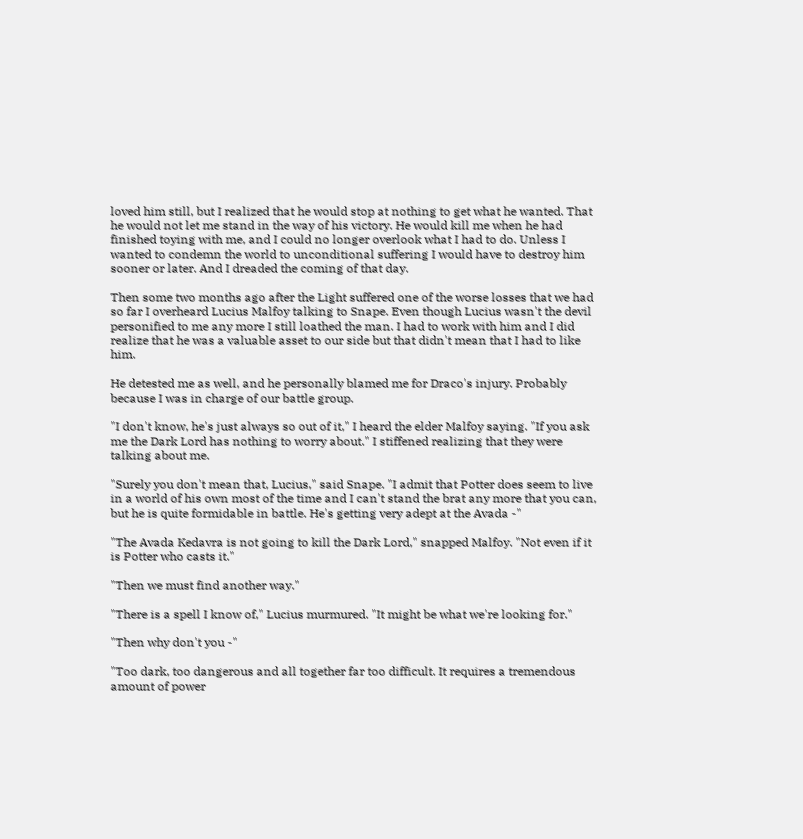loved him still, but I realized that he would stop at nothing to get what he wanted. That he would not let me stand in the way of his victory. He would kill me when he had finished toying with me, and I could no longer overlook what I had to do. Unless I wanted to condemn the world to unconditional suffering I would have to destroy him sooner or later. And I dreaded the coming of that day.

Then some two months ago after the Light suffered one of the worse losses that we had so far I overheard Lucius Malfoy talking to Snape. Even though Lucius wasn't the devil personified to me any more I still loathed the man. I had to work with him and I did realize that he was a valuable asset to our side but that didn't mean that I had to like him.

He detested me as well, and he personally blamed me for Draco's injury. Probably because I was in charge of our battle group.

"I don't know, he's just always so out of it," I heard the elder Malfoy saying. "If you ask me the Dark Lord has nothing to worry about." I stiffened realizing that they were talking about me.

"Surely you don't mean that, Lucius," said Snape. "I admit that Potter does seem to live in a world of his own most of the time and I can't stand the brat any more that you can, but he is quite formidable in battle. He's getting very adept at the Avada -"

"The Avada Kedavra is not going to kill the Dark Lord," snapped Malfoy. "Not even if it is Potter who casts it."

"Then we must find another way."

"There is a spell I know of," Lucius murmured. "It might be what we're looking for."

"Then why don't you -"

"Too dark, too dangerous and all together far too difficult. It requires a tremendous amount of power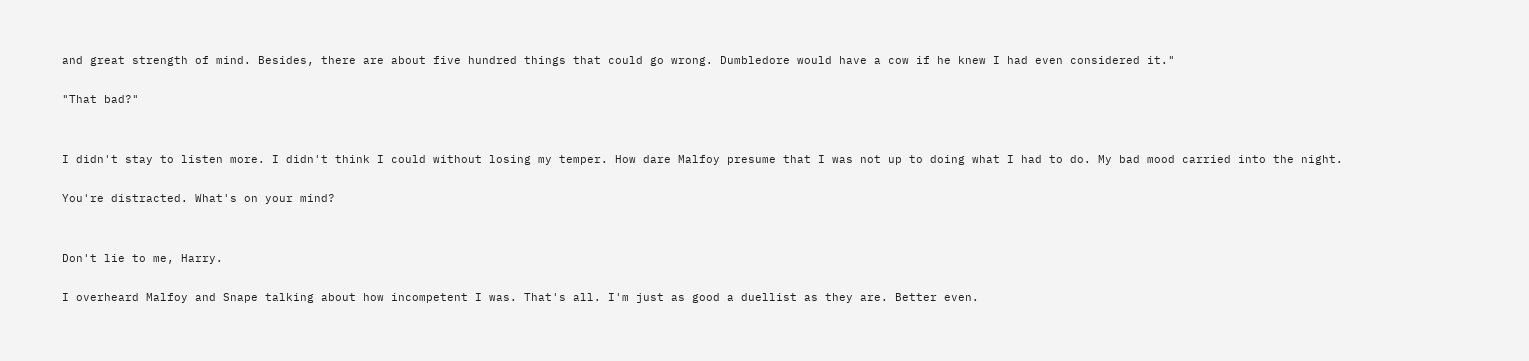and great strength of mind. Besides, there are about five hundred things that could go wrong. Dumbledore would have a cow if he knew I had even considered it."

"That bad?"


I didn't stay to listen more. I didn't think I could without losing my temper. How dare Malfoy presume that I was not up to doing what I had to do. My bad mood carried into the night.

You're distracted. What's on your mind?


Don't lie to me, Harry.

I overheard Malfoy and Snape talking about how incompetent I was. That's all. I'm just as good a duellist as they are. Better even.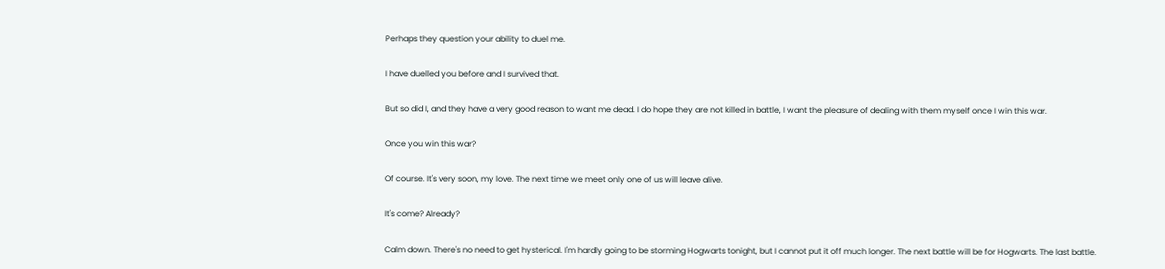Perhaps they question your ability to duel me.

I have duelled you before and I survived that.

But so did I, and they have a very good reason to want me dead. I do hope they are not killed in battle, I want the pleasure of dealing with them myself once I win this war.

Once you win this war?

Of course. It's very soon, my love. The next time we meet only one of us will leave alive.

It's come? Already?

Calm down. There's no need to get hysterical. I'm hardly going to be storming Hogwarts tonight, but I cannot put it off much longer. The next battle will be for Hogwarts. The last battle.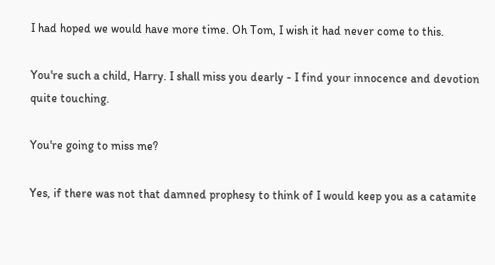I had hoped we would have more time. Oh Tom, I wish it had never come to this.

You're such a child, Harry. I shall miss you dearly - I find your innocence and devotion quite touching.

You're going to miss me?

Yes, if there was not that damned prophesy to think of I would keep you as a catamite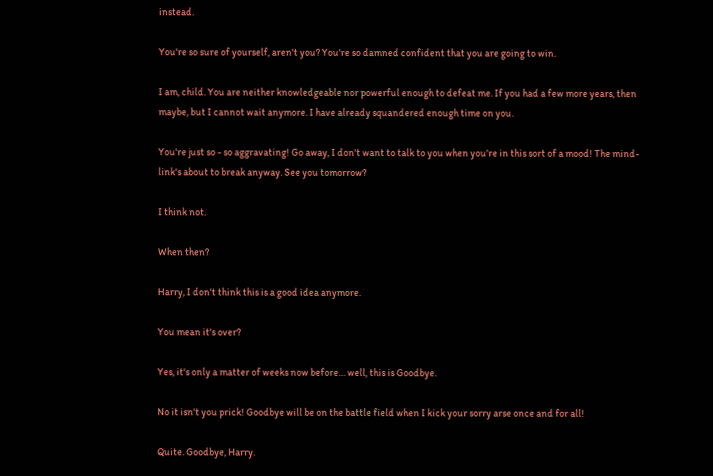instead.

You're so sure of yourself, aren't you? You're so damned confident that you are going to win.

I am, child. You are neither knowledgeable nor powerful enough to defeat me. If you had a few more years, then maybe, but I cannot wait anymore. I have already squandered enough time on you.

You're just so - so aggravating! Go away, I don't want to talk to you when you're in this sort of a mood! The mind-link's about to break anyway. See you tomorrow?

I think not.

When then?

Harry, I don't think this is a good idea anymore.

You mean it's over?

Yes, it's only a matter of weeks now before… well, this is Goodbye.

No it isn't you prick! Goodbye will be on the battle field when I kick your sorry arse once and for all!

Quite. Goodbye, Harry.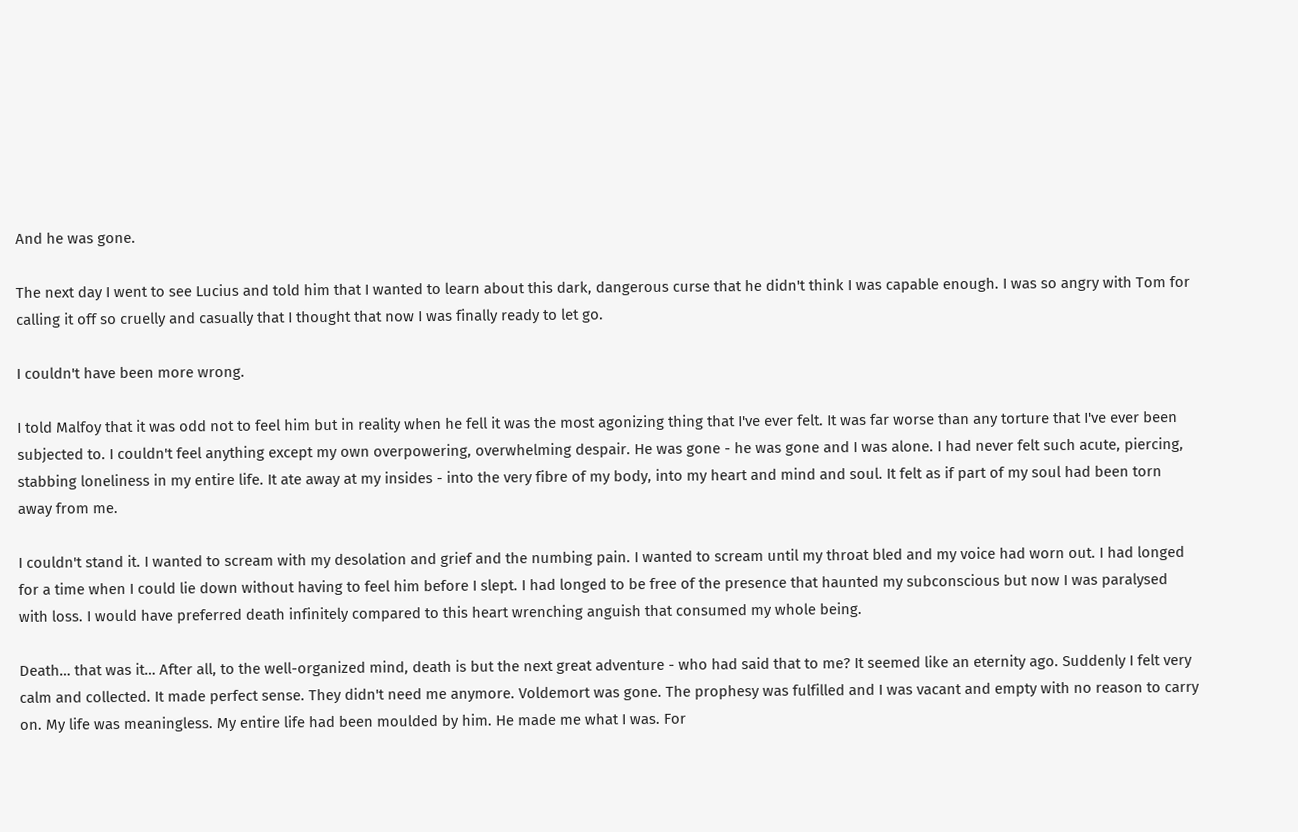And he was gone.

The next day I went to see Lucius and told him that I wanted to learn about this dark, dangerous curse that he didn't think I was capable enough. I was so angry with Tom for calling it off so cruelly and casually that I thought that now I was finally ready to let go.

I couldn't have been more wrong.

I told Malfoy that it was odd not to feel him but in reality when he fell it was the most agonizing thing that I've ever felt. It was far worse than any torture that I've ever been subjected to. I couldn't feel anything except my own overpowering, overwhelming despair. He was gone - he was gone and I was alone. I had never felt such acute, piercing, stabbing loneliness in my entire life. It ate away at my insides - into the very fibre of my body, into my heart and mind and soul. It felt as if part of my soul had been torn away from me.

I couldn't stand it. I wanted to scream with my desolation and grief and the numbing pain. I wanted to scream until my throat bled and my voice had worn out. I had longed for a time when I could lie down without having to feel him before I slept. I had longed to be free of the presence that haunted my subconscious but now I was paralysed with loss. I would have preferred death infinitely compared to this heart wrenching anguish that consumed my whole being.

Death… that was it… After all, to the well-organized mind, death is but the next great adventure - who had said that to me? It seemed like an eternity ago. Suddenly I felt very calm and collected. It made perfect sense. They didn't need me anymore. Voldemort was gone. The prophesy was fulfilled and I was vacant and empty with no reason to carry on. My life was meaningless. My entire life had been moulded by him. He made me what I was. For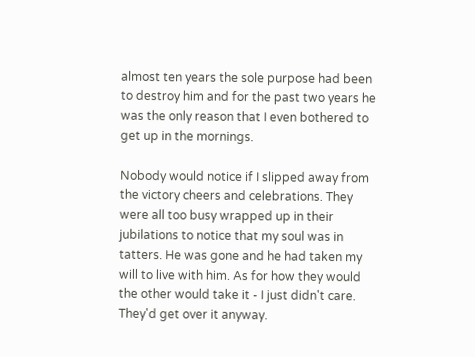almost ten years the sole purpose had been to destroy him and for the past two years he was the only reason that I even bothered to get up in the mornings.

Nobody would notice if I slipped away from the victory cheers and celebrations. They were all too busy wrapped up in their jubilations to notice that my soul was in tatters. He was gone and he had taken my will to live with him. As for how they would the other would take it - I just didn't care. They'd get over it anyway.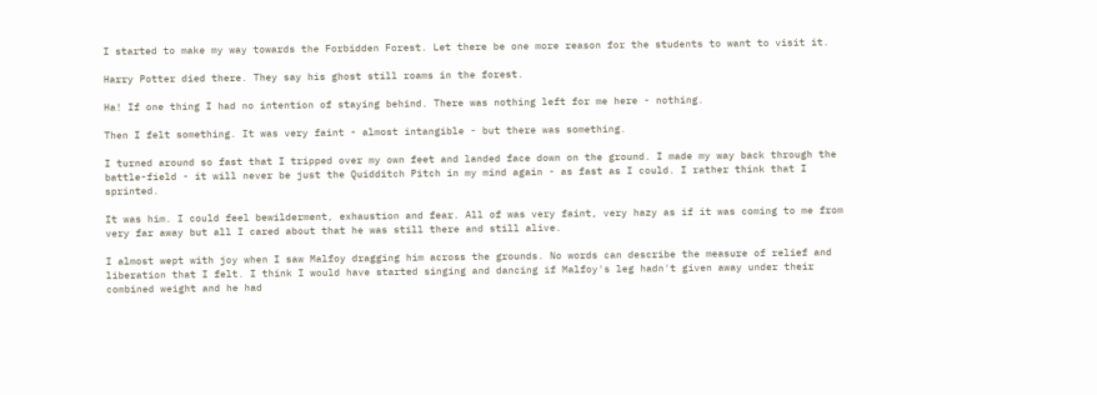I started to make my way towards the Forbidden Forest. Let there be one more reason for the students to want to visit it.

Harry Potter died there. They say his ghost still roams in the forest.

Ha! If one thing I had no intention of staying behind. There was nothing left for me here - nothing.

Then I felt something. It was very faint - almost intangible - but there was something.

I turned around so fast that I tripped over my own feet and landed face down on the ground. I made my way back through the battle-field - it will never be just the Quidditch Pitch in my mind again - as fast as I could. I rather think that I sprinted.

It was him. I could feel bewilderment, exhaustion and fear. All of was very faint, very hazy as if it was coming to me from very far away but all I cared about that he was still there and still alive.

I almost wept with joy when I saw Malfoy dragging him across the grounds. No words can describe the measure of relief and liberation that I felt. I think I would have started singing and dancing if Malfoy's leg hadn't given away under their combined weight and he had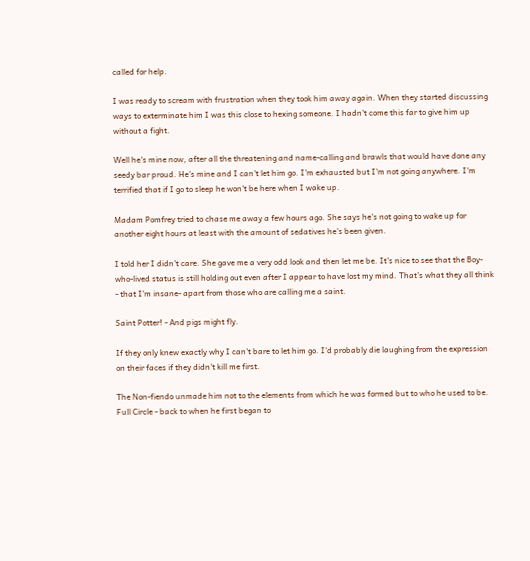called for help.

I was ready to scream with frustration when they took him away again. When they started discussing ways to exterminate him I was this close to hexing someone. I hadn't come this far to give him up without a fight.

Well he's mine now, after all the threatening and name-calling and brawls that would have done any seedy bar proud. He's mine and I can't let him go. I'm exhausted but I'm not going anywhere. I'm terrified that if I go to sleep he won't be here when I wake up.

Madam Pomfrey tried to chase me away a few hours ago. She says he's not going to wake up for another eight hours at least with the amount of sedatives he's been given.

I told her I didn't care. She gave me a very odd look and then let me be. It's nice to see that the Boy-who-lived status is still holding out even after I appear to have lost my mind. That's what they all think - that I'm insane- apart from those who are calling me a saint.

Saint Potter! - And pigs might fly.

If they only knew exactly why I can't bare to let him go. I'd probably die laughing from the expression on their faces if they didn't kill me first.

The Non-fiendo unmade him not to the elements from which he was formed but to who he used to be. Full Circle - back to when he first began to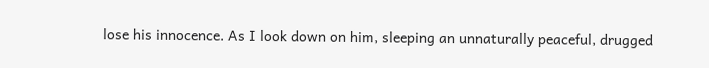lose his innocence. As I look down on him, sleeping an unnaturally peaceful, drugged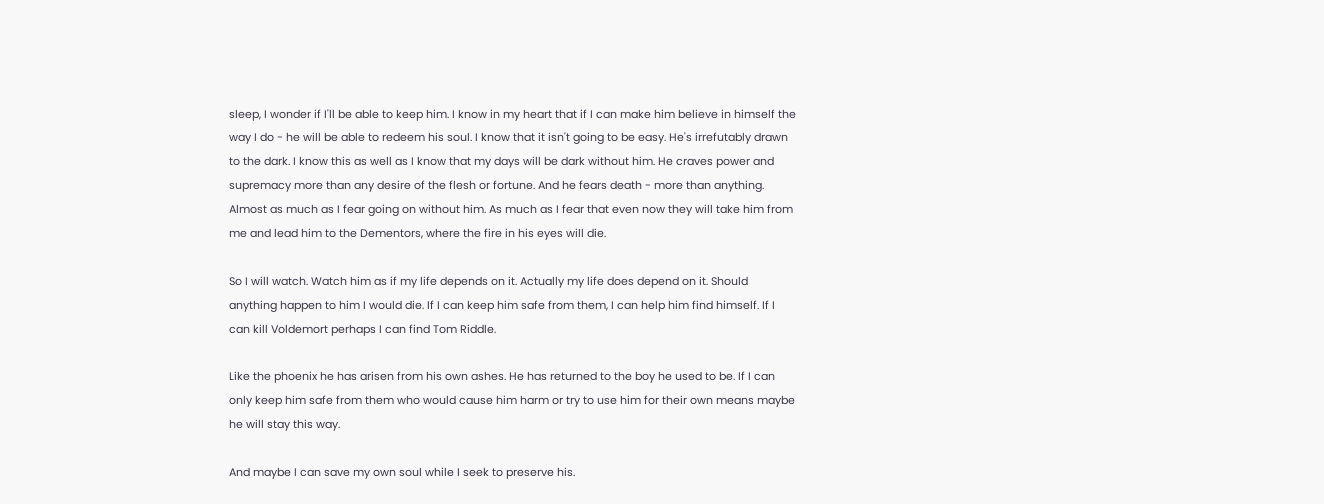sleep, I wonder if I'll be able to keep him. I know in my heart that if I can make him believe in himself the way I do - he will be able to redeem his soul. I know that it isn't going to be easy. He's irrefutably drawn to the dark. I know this as well as I know that my days will be dark without him. He craves power and supremacy more than any desire of the flesh or fortune. And he fears death - more than anything. Almost as much as I fear going on without him. As much as I fear that even now they will take him from me and lead him to the Dementors, where the fire in his eyes will die.

So I will watch. Watch him as if my life depends on it. Actually my life does depend on it. Should anything happen to him I would die. If I can keep him safe from them, I can help him find himself. If I can kill Voldemort perhaps I can find Tom Riddle.

Like the phoenix he has arisen from his own ashes. He has returned to the boy he used to be. If I can only keep him safe from them who would cause him harm or try to use him for their own means maybe he will stay this way.

And maybe I can save my own soul while I seek to preserve his.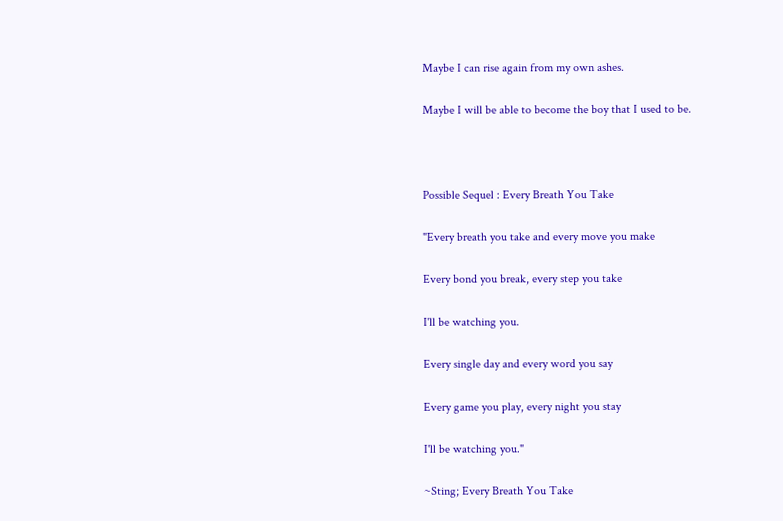Maybe I can rise again from my own ashes.

Maybe I will be able to become the boy that I used to be.



Possible Sequel : Every Breath You Take

"Every breath you take and every move you make

Every bond you break, every step you take

I'll be watching you.

Every single day and every word you say

Every game you play, every night you stay

I'll be watching you."

~Sting; Every Breath You Take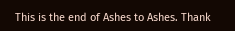This is the end of Ashes to Ashes. Thank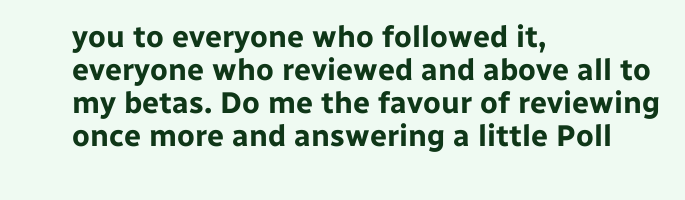you to everyone who followed it, everyone who reviewed and above all to my betas. Do me the favour of reviewing once more and answering a little Poll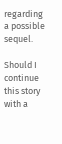regarding a possible sequel.

Should I continue this story with a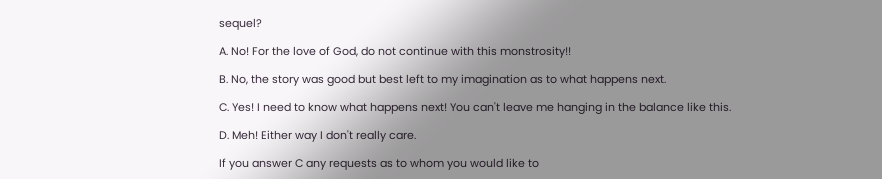sequel?

A. No! For the love of God, do not continue with this monstrosity!!

B. No, the story was good but best left to my imagination as to what happens next.

C. Yes! I need to know what happens next! You can't leave me hanging in the balance like this.

D. Meh! Either way I don't really care.

If you answer C any requests as to whom you would like to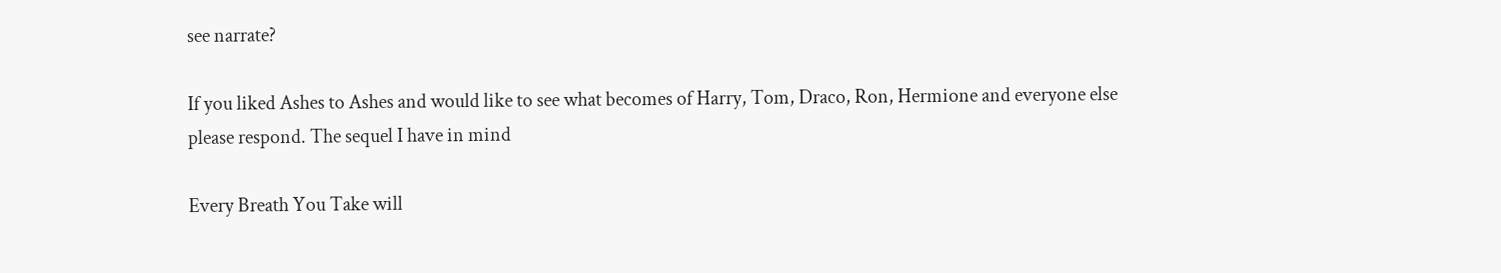see narrate?

If you liked Ashes to Ashes and would like to see what becomes of Harry, Tom, Draco, Ron, Hermione and everyone else please respond. The sequel I have in mind

Every Breath You Take will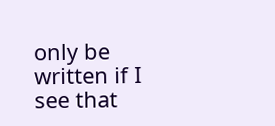only be written if I see that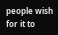people wish for it to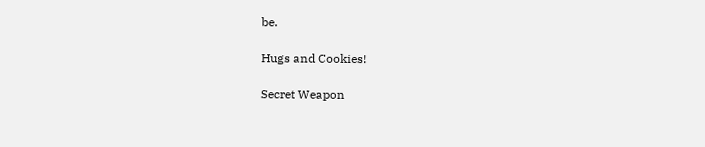be.

Hugs and Cookies!

Secret Weapon